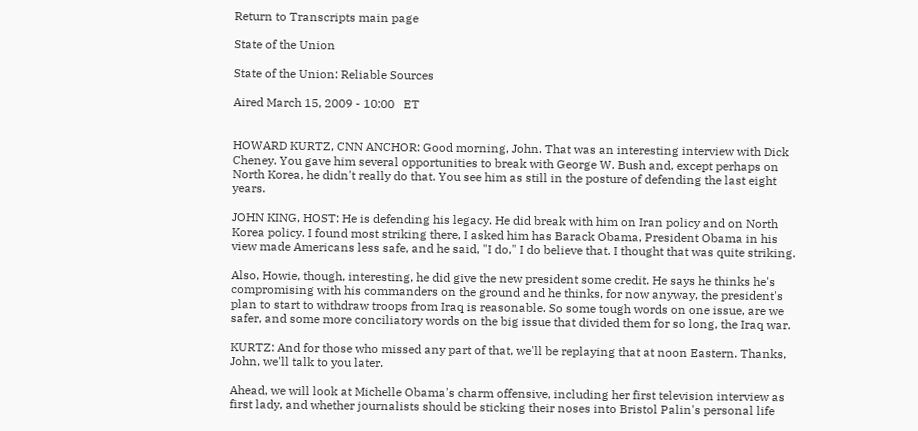Return to Transcripts main page

State of the Union

State of the Union: Reliable Sources

Aired March 15, 2009 - 10:00   ET


HOWARD KURTZ, CNN ANCHOR: Good morning, John. That was an interesting interview with Dick Cheney. You gave him several opportunities to break with George W. Bush and, except perhaps on North Korea, he didn't really do that. You see him as still in the posture of defending the last eight years.

JOHN KING, HOST: He is defending his legacy. He did break with him on Iran policy and on North Korea policy. I found most striking there, I asked him has Barack Obama, President Obama in his view made Americans less safe, and he said, "I do," I do believe that. I thought that was quite striking.

Also, Howie, though, interesting, he did give the new president some credit. He says he thinks he's compromising with his commanders on the ground and he thinks, for now anyway, the president's plan to start to withdraw troops from Iraq is reasonable. So some tough words on one issue, are we safer, and some more conciliatory words on the big issue that divided them for so long, the Iraq war.

KURTZ: And for those who missed any part of that, we'll be replaying that at noon Eastern. Thanks, John, we'll talk to you later.

Ahead, we will look at Michelle Obama's charm offensive, including her first television interview as first lady, and whether journalists should be sticking their noses into Bristol Palin's personal life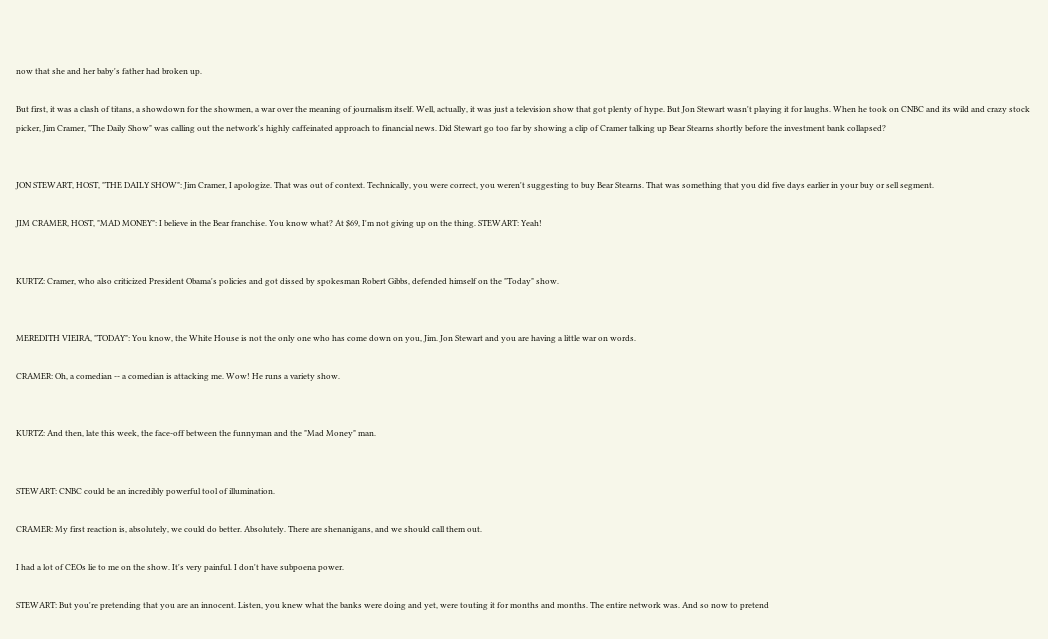now that she and her baby's father had broken up.

But first, it was a clash of titans, a showdown for the showmen, a war over the meaning of journalism itself. Well, actually, it was just a television show that got plenty of hype. But Jon Stewart wasn't playing it for laughs. When he took on CNBC and its wild and crazy stock picker, Jim Cramer, "The Daily Show" was calling out the network's highly caffeinated approach to financial news. Did Stewart go too far by showing a clip of Cramer talking up Bear Stearns shortly before the investment bank collapsed?


JON STEWART, HOST, "THE DAILY SHOW": Jim Cramer, I apologize. That was out of context. Technically, you were correct, you weren't suggesting to buy Bear Stearns. That was something that you did five days earlier in your buy or sell segment.

JIM CRAMER, HOST, "MAD MONEY": I believe in the Bear franchise. You know what? At $69, I'm not giving up on the thing. STEWART: Yeah!


KURTZ: Cramer, who also criticized President Obama's policies and got dissed by spokesman Robert Gibbs, defended himself on the "Today" show.


MEREDITH VIEIRA, "TODAY": You know, the White House is not the only one who has come down on you, Jim. Jon Stewart and you are having a little war on words.

CRAMER: Oh, a comedian -- a comedian is attacking me. Wow! He runs a variety show.


KURTZ: And then, late this week, the face-off between the funnyman and the "Mad Money" man.


STEWART: CNBC could be an incredibly powerful tool of illumination.

CRAMER: My first reaction is, absolutely, we could do better. Absolutely. There are shenanigans, and we should call them out.

I had a lot of CEOs lie to me on the show. It's very painful. I don't have subpoena power.

STEWART: But you're pretending that you are an innocent. Listen, you knew what the banks were doing and yet, were touting it for months and months. The entire network was. And so now to pretend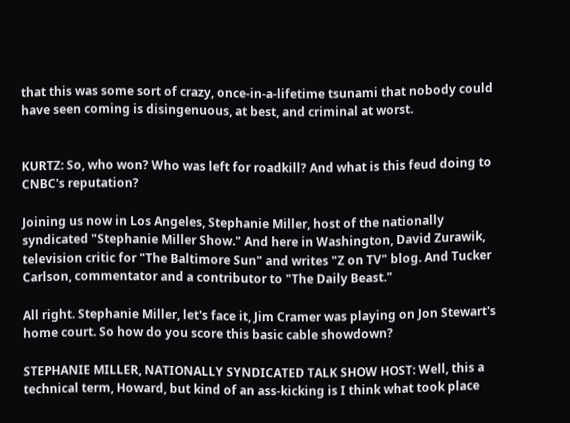that this was some sort of crazy, once-in-a-lifetime tsunami that nobody could have seen coming is disingenuous, at best, and criminal at worst.


KURTZ: So, who won? Who was left for roadkill? And what is this feud doing to CNBC's reputation?

Joining us now in Los Angeles, Stephanie Miller, host of the nationally syndicated "Stephanie Miller Show." And here in Washington, David Zurawik, television critic for "The Baltimore Sun" and writes "Z on TV" blog. And Tucker Carlson, commentator and a contributor to "The Daily Beast."

All right. Stephanie Miller, let's face it, Jim Cramer was playing on Jon Stewart's home court. So how do you score this basic cable showdown?

STEPHANIE MILLER, NATIONALLY SYNDICATED TALK SHOW HOST: Well, this a technical term, Howard, but kind of an ass-kicking is I think what took place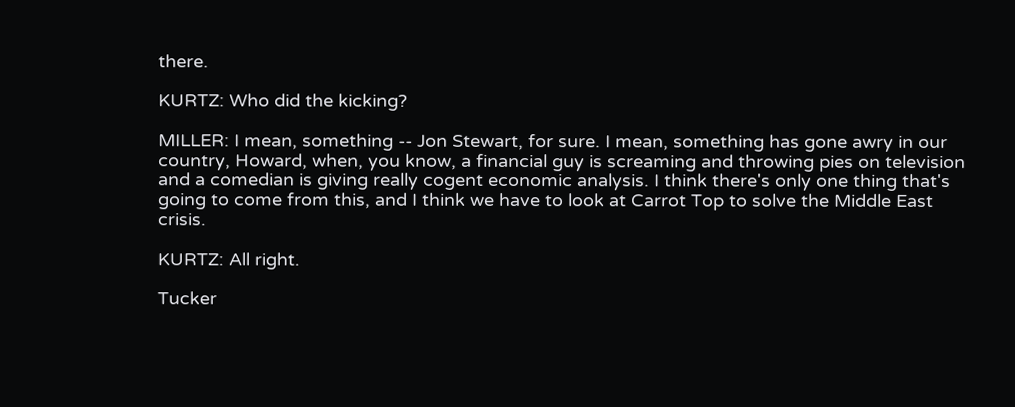there.

KURTZ: Who did the kicking?

MILLER: I mean, something -- Jon Stewart, for sure. I mean, something has gone awry in our country, Howard, when, you know, a financial guy is screaming and throwing pies on television and a comedian is giving really cogent economic analysis. I think there's only one thing that's going to come from this, and I think we have to look at Carrot Top to solve the Middle East crisis.

KURTZ: All right.

Tucker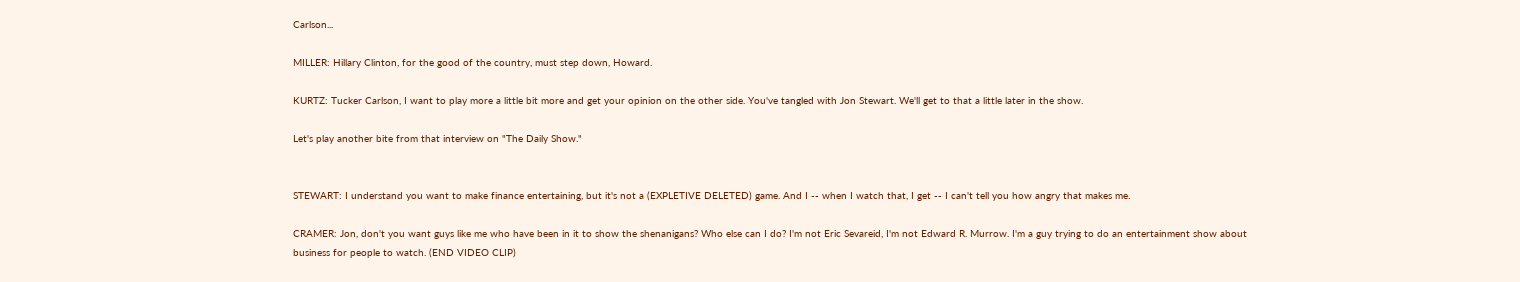Carlson...

MILLER: Hillary Clinton, for the good of the country, must step down, Howard.

KURTZ: Tucker Carlson, I want to play more a little bit more and get your opinion on the other side. You've tangled with Jon Stewart. We'll get to that a little later in the show.

Let's play another bite from that interview on "The Daily Show."


STEWART: I understand you want to make finance entertaining, but it's not a (EXPLETIVE DELETED) game. And I -- when I watch that, I get -- I can't tell you how angry that makes me.

CRAMER: Jon, don't you want guys like me who have been in it to show the shenanigans? Who else can I do? I'm not Eric Sevareid, I'm not Edward R. Murrow. I'm a guy trying to do an entertainment show about business for people to watch. (END VIDEO CLIP)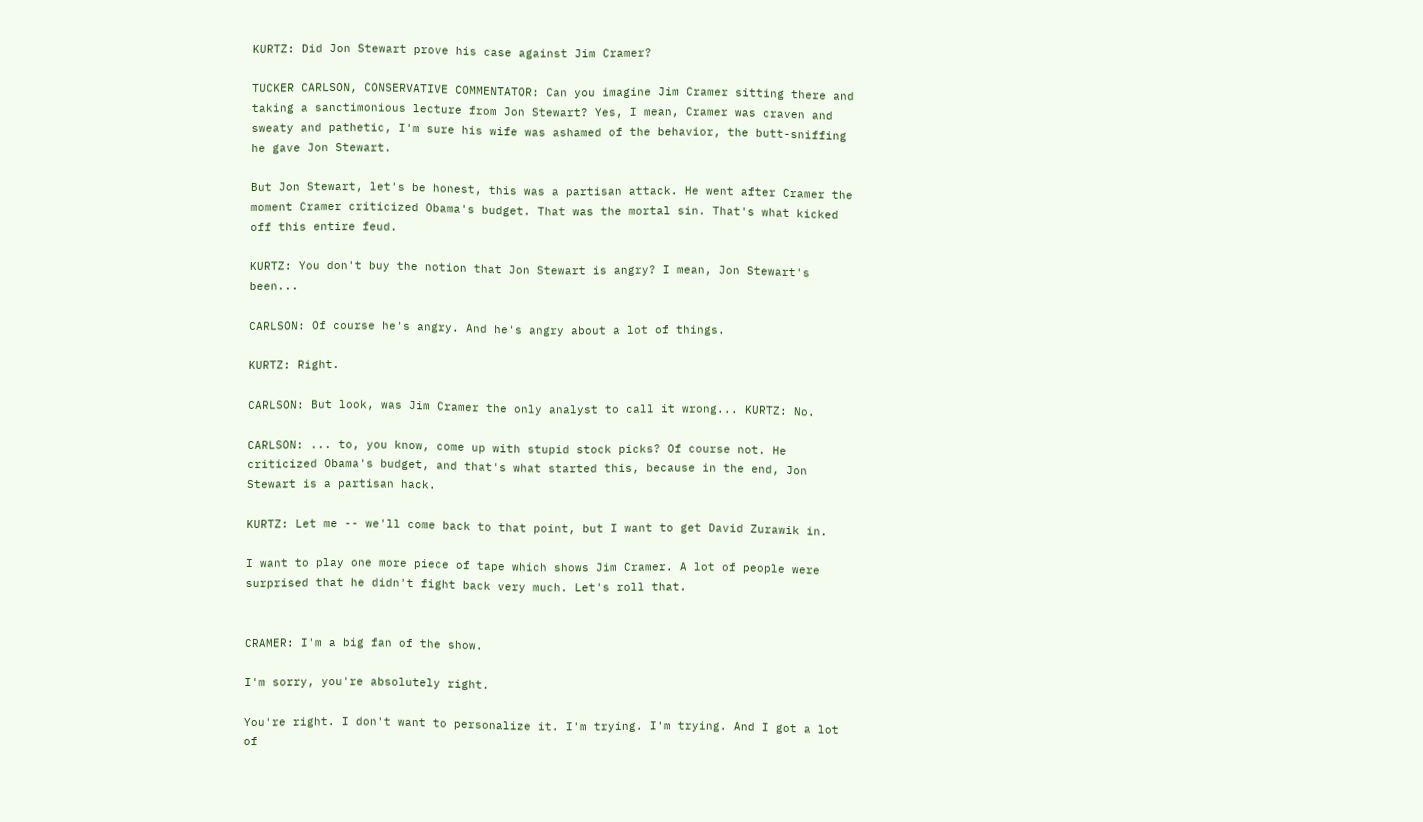KURTZ: Did Jon Stewart prove his case against Jim Cramer?

TUCKER CARLSON, CONSERVATIVE COMMENTATOR: Can you imagine Jim Cramer sitting there and taking a sanctimonious lecture from Jon Stewart? Yes, I mean, Cramer was craven and sweaty and pathetic, I'm sure his wife was ashamed of the behavior, the butt-sniffing he gave Jon Stewart.

But Jon Stewart, let's be honest, this was a partisan attack. He went after Cramer the moment Cramer criticized Obama's budget. That was the mortal sin. That's what kicked off this entire feud.

KURTZ: You don't buy the notion that Jon Stewart is angry? I mean, Jon Stewart's been...

CARLSON: Of course he's angry. And he's angry about a lot of things.

KURTZ: Right.

CARLSON: But look, was Jim Cramer the only analyst to call it wrong... KURTZ: No.

CARLSON: ... to, you know, come up with stupid stock picks? Of course not. He criticized Obama's budget, and that's what started this, because in the end, Jon Stewart is a partisan hack.

KURTZ: Let me -- we'll come back to that point, but I want to get David Zurawik in.

I want to play one more piece of tape which shows Jim Cramer. A lot of people were surprised that he didn't fight back very much. Let's roll that.


CRAMER: I'm a big fan of the show.

I'm sorry, you're absolutely right.

You're right. I don't want to personalize it. I'm trying. I'm trying. And I got a lot of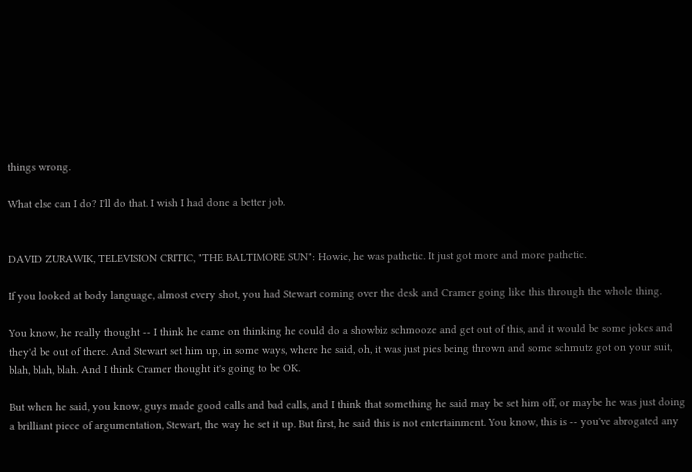things wrong.

What else can I do? I'll do that. I wish I had done a better job.


DAVID ZURAWIK, TELEVISION CRITIC, "THE BALTIMORE SUN": Howie, he was pathetic. It just got more and more pathetic.

If you looked at body language, almost every shot, you had Stewart coming over the desk and Cramer going like this through the whole thing.

You know, he really thought -- I think he came on thinking he could do a showbiz schmooze and get out of this, and it would be some jokes and they'd be out of there. And Stewart set him up, in some ways, where he said, oh, it was just pies being thrown and some schmutz got on your suit, blah, blah, blah. And I think Cramer thought it's going to be OK.

But when he said, you know, guys made good calls and bad calls, and I think that something he said may be set him off, or maybe he was just doing a brilliant piece of argumentation, Stewart, the way he set it up. But first, he said this is not entertainment. You know, this is -- you've abrogated any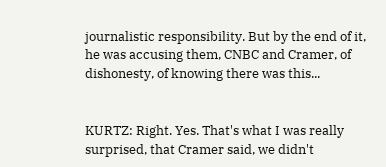journalistic responsibility. But by the end of it, he was accusing them, CNBC and Cramer, of dishonesty, of knowing there was this...


KURTZ: Right. Yes. That's what I was really surprised, that Cramer said, we didn't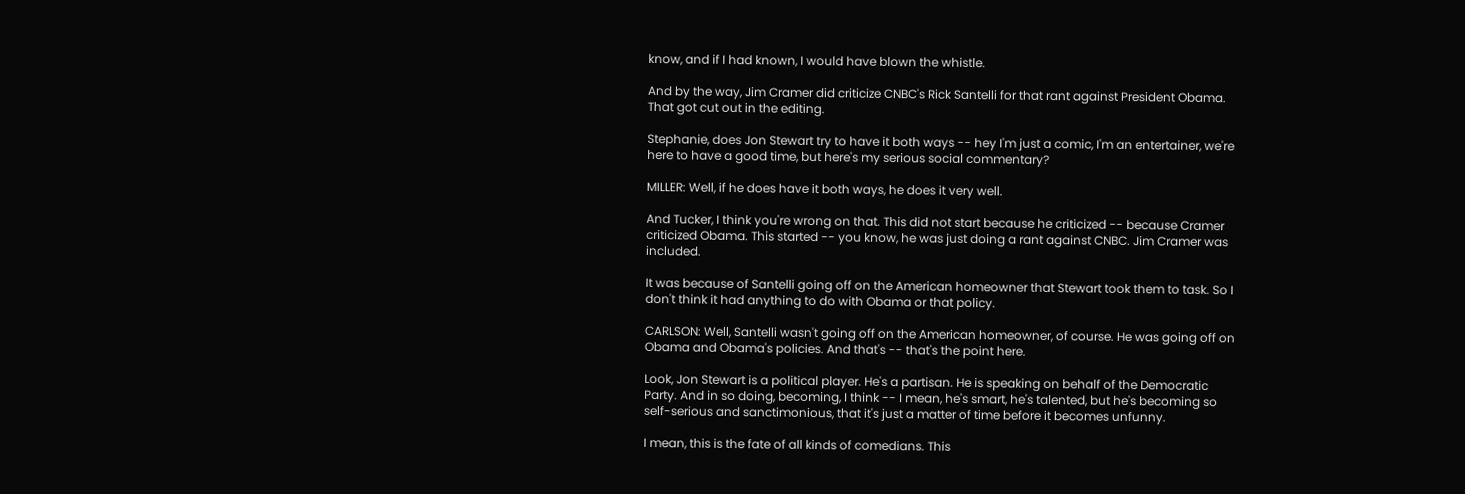know, and if I had known, I would have blown the whistle.

And by the way, Jim Cramer did criticize CNBC's Rick Santelli for that rant against President Obama. That got cut out in the editing.

Stephanie, does Jon Stewart try to have it both ways -- hey I'm just a comic, I'm an entertainer, we're here to have a good time, but here's my serious social commentary?

MILLER: Well, if he does have it both ways, he does it very well.

And Tucker, I think you're wrong on that. This did not start because he criticized -- because Cramer criticized Obama. This started -- you know, he was just doing a rant against CNBC. Jim Cramer was included.

It was because of Santelli going off on the American homeowner that Stewart took them to task. So I don't think it had anything to do with Obama or that policy.

CARLSON: Well, Santelli wasn't going off on the American homeowner, of course. He was going off on Obama and Obama's policies. And that's -- that's the point here.

Look, Jon Stewart is a political player. He's a partisan. He is speaking on behalf of the Democratic Party. And in so doing, becoming, I think -- I mean, he's smart, he's talented, but he's becoming so self-serious and sanctimonious, that it's just a matter of time before it becomes unfunny.

I mean, this is the fate of all kinds of comedians. This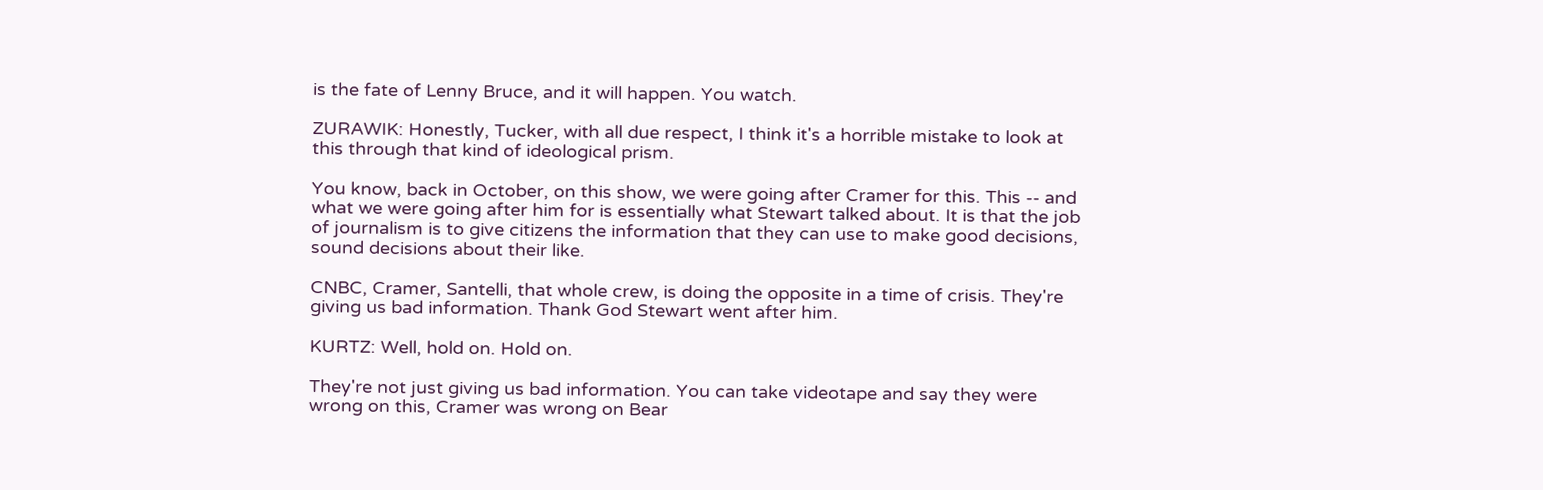is the fate of Lenny Bruce, and it will happen. You watch.

ZURAWIK: Honestly, Tucker, with all due respect, I think it's a horrible mistake to look at this through that kind of ideological prism.

You know, back in October, on this show, we were going after Cramer for this. This -- and what we were going after him for is essentially what Stewart talked about. It is that the job of journalism is to give citizens the information that they can use to make good decisions, sound decisions about their like.

CNBC, Cramer, Santelli, that whole crew, is doing the opposite in a time of crisis. They're giving us bad information. Thank God Stewart went after him.

KURTZ: Well, hold on. Hold on.

They're not just giving us bad information. You can take videotape and say they were wrong on this, Cramer was wrong on Bear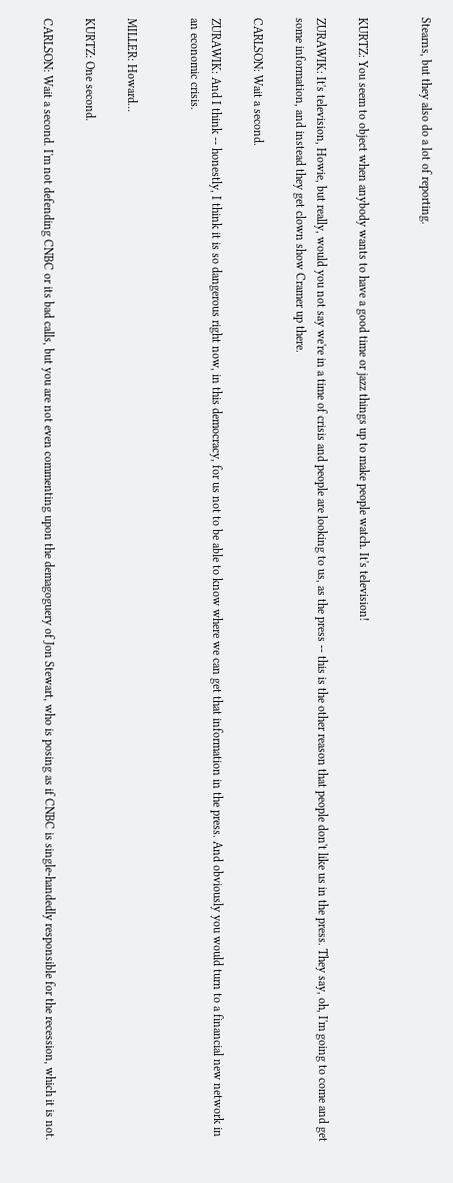Stearns, but they also do a lot of reporting.


KURTZ: You seem to object when anybody wants to have a good time or jazz things up to make people watch. It's television!

ZURAWIK: It's television, Howie, but really, would you not say we're in a time of crisis and people are looking to us, as the press -- this is the other reason that people don't like us in the press. They say, oh, I'm going to come and get some information, and instead they get clown show Cramer up there.

CARLSON: Wait a second.

ZURAWIK: And I think -- honestly, I think it is so dangerous right now, in this democracy, for us not to be able to know where we can get that information in the press. And obviously you would turn to a financial new network in an economic crisis.


MILLER: Howard...

KURTZ: One second.

CARLSON: Wait a second. I'm not defending CNBC or its bad calls, but you are not even commenting upon the demagoguery of Jon Stewart, who is posing as if CNBC is single-handedly responsible for the recession, which it is not.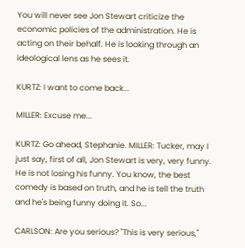You will never see Jon Stewart criticize the economic policies of the administration. He is acting on their behalf. He is looking through an ideological lens as he sees it.

KURTZ: I want to come back...

MILLER: Excuse me...

KURTZ: Go ahead, Stephanie. MILLER: Tucker, may I just say, first of all, Jon Stewart is very, very funny. He is not losing his funny. You know, the best comedy is based on truth, and he is tell the truth and he's being funny doing it. So...

CARLSON: Are you serious? "This is very serious,"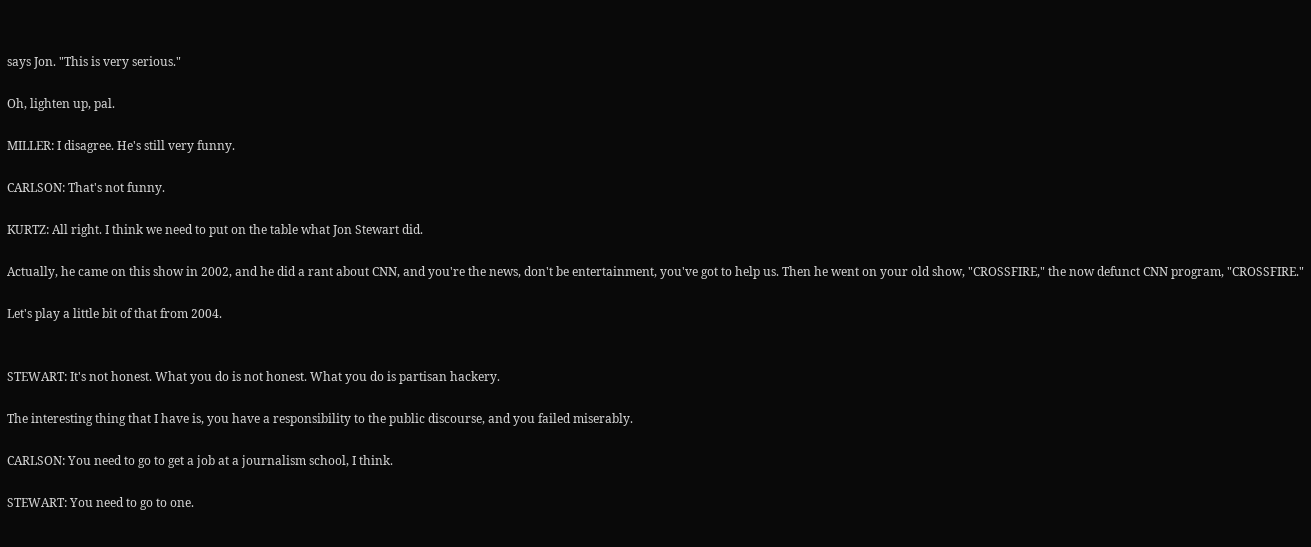says Jon. "This is very serious."

Oh, lighten up, pal.

MILLER: I disagree. He's still very funny.

CARLSON: That's not funny.

KURTZ: All right. I think we need to put on the table what Jon Stewart did.

Actually, he came on this show in 2002, and he did a rant about CNN, and you're the news, don't be entertainment, you've got to help us. Then he went on your old show, "CROSSFIRE," the now defunct CNN program, "CROSSFIRE."

Let's play a little bit of that from 2004.


STEWART: It's not honest. What you do is not honest. What you do is partisan hackery.

The interesting thing that I have is, you have a responsibility to the public discourse, and you failed miserably.

CARLSON: You need to go to get a job at a journalism school, I think.

STEWART: You need to go to one.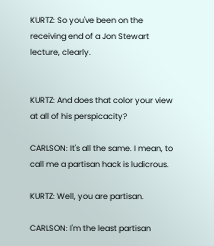KURTZ: So you've been on the receiving end of a Jon Stewart lecture, clearly.


KURTZ: And does that color your view at all of his perspicacity?

CARLSON: It's all the same. I mean, to call me a partisan hack is ludicrous.

KURTZ: Well, you are partisan.

CARLSON: I'm the least partisan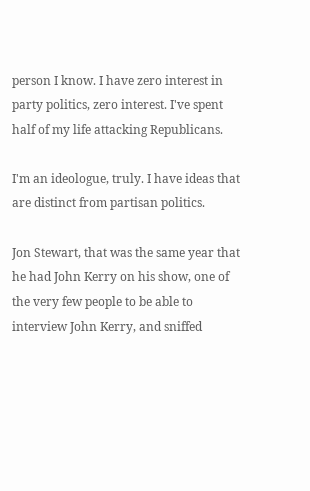person I know. I have zero interest in party politics, zero interest. I've spent half of my life attacking Republicans.

I'm an ideologue, truly. I have ideas that are distinct from partisan politics.

Jon Stewart, that was the same year that he had John Kerry on his show, one of the very few people to be able to interview John Kerry, and sniffed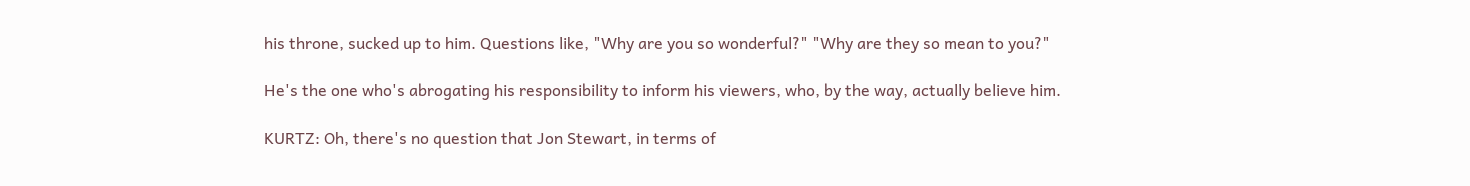his throne, sucked up to him. Questions like, "Why are you so wonderful?" "Why are they so mean to you?"

He's the one who's abrogating his responsibility to inform his viewers, who, by the way, actually believe him.

KURTZ: Oh, there's no question that Jon Stewart, in terms of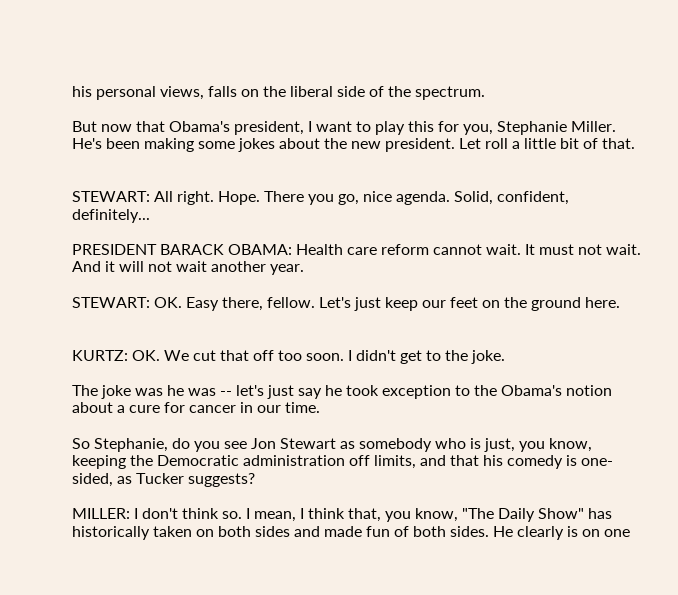his personal views, falls on the liberal side of the spectrum.

But now that Obama's president, I want to play this for you, Stephanie Miller. He's been making some jokes about the new president. Let roll a little bit of that.


STEWART: All right. Hope. There you go, nice agenda. Solid, confident, definitely...

PRESIDENT BARACK OBAMA: Health care reform cannot wait. It must not wait. And it will not wait another year.

STEWART: OK. Easy there, fellow. Let's just keep our feet on the ground here.


KURTZ: OK. We cut that off too soon. I didn't get to the joke.

The joke was he was -- let's just say he took exception to the Obama's notion about a cure for cancer in our time.

So Stephanie, do you see Jon Stewart as somebody who is just, you know, keeping the Democratic administration off limits, and that his comedy is one-sided, as Tucker suggests?

MILLER: I don't think so. I mean, I think that, you know, "The Daily Show" has historically taken on both sides and made fun of both sides. He clearly is on one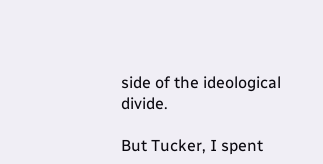side of the ideological divide.

But Tucker, I spent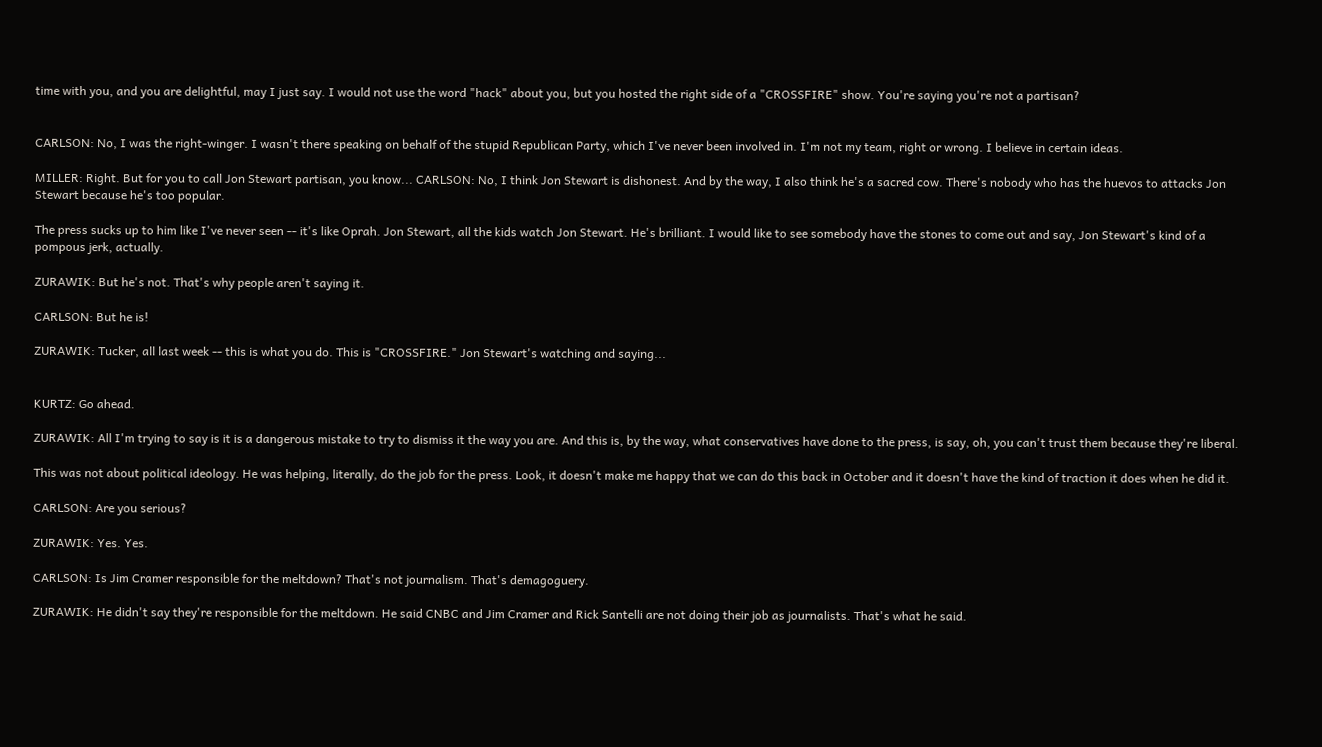time with you, and you are delightful, may I just say. I would not use the word "hack" about you, but you hosted the right side of a "CROSSFIRE" show. You're saying you're not a partisan?


CARLSON: No, I was the right-winger. I wasn't there speaking on behalf of the stupid Republican Party, which I've never been involved in. I'm not my team, right or wrong. I believe in certain ideas.

MILLER: Right. But for you to call Jon Stewart partisan, you know... CARLSON: No, I think Jon Stewart is dishonest. And by the way, I also think he's a sacred cow. There's nobody who has the huevos to attacks Jon Stewart because he's too popular.

The press sucks up to him like I've never seen -- it's like Oprah. Jon Stewart, all the kids watch Jon Stewart. He's brilliant. I would like to see somebody have the stones to come out and say, Jon Stewart's kind of a pompous jerk, actually.

ZURAWIK: But he's not. That's why people aren't saying it.

CARLSON: But he is!

ZURAWIK: Tucker, all last week -- this is what you do. This is "CROSSFIRE." Jon Stewart's watching and saying...


KURTZ: Go ahead.

ZURAWIK: All I'm trying to say is it is a dangerous mistake to try to dismiss it the way you are. And this is, by the way, what conservatives have done to the press, is say, oh, you can't trust them because they're liberal.

This was not about political ideology. He was helping, literally, do the job for the press. Look, it doesn't make me happy that we can do this back in October and it doesn't have the kind of traction it does when he did it.

CARLSON: Are you serious?

ZURAWIK: Yes. Yes.

CARLSON: Is Jim Cramer responsible for the meltdown? That's not journalism. That's demagoguery.

ZURAWIK: He didn't say they're responsible for the meltdown. He said CNBC and Jim Cramer and Rick Santelli are not doing their job as journalists. That's what he said.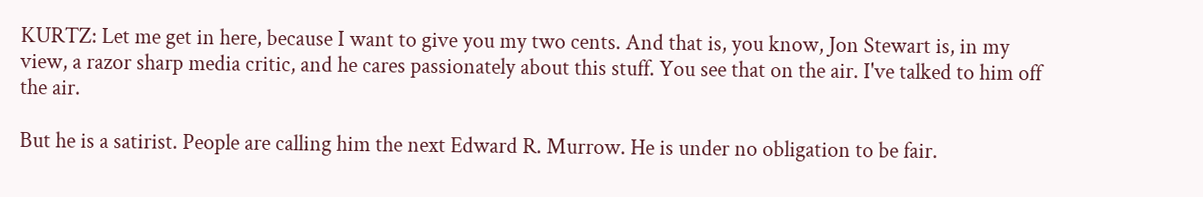KURTZ: Let me get in here, because I want to give you my two cents. And that is, you know, Jon Stewart is, in my view, a razor sharp media critic, and he cares passionately about this stuff. You see that on the air. I've talked to him off the air.

But he is a satirist. People are calling him the next Edward R. Murrow. He is under no obligation to be fair.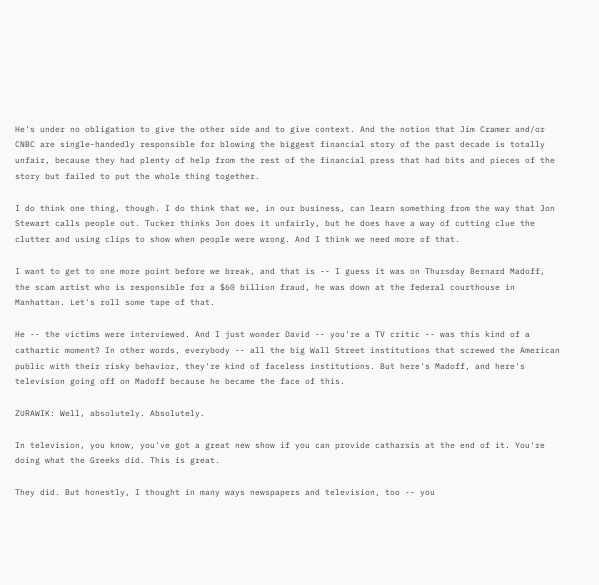He's under no obligation to give the other side and to give context. And the notion that Jim Cramer and/or CNBC are single-handedly responsible for blowing the biggest financial story of the past decade is totally unfair, because they had plenty of help from the rest of the financial press that had bits and pieces of the story but failed to put the whole thing together.

I do think one thing, though. I do think that we, in our business, can learn something from the way that Jon Stewart calls people out. Tucker thinks Jon does it unfairly, but he does have a way of cutting clue the clutter and using clips to show when people were wrong. And I think we need more of that.

I want to get to one more point before we break, and that is -- I guess it was on Thursday Bernard Madoff, the scam artist who is responsible for a $60 billion fraud, he was down at the federal courthouse in Manhattan. Let's roll some tape of that.

He -- the victims were interviewed. And I just wonder David -- you're a TV critic -- was this kind of a cathartic moment? In other words, everybody -- all the big Wall Street institutions that screwed the American public with their risky behavior, they're kind of faceless institutions. But here's Madoff, and here's television going off on Madoff because he became the face of this.

ZURAWIK: Well, absolutely. Absolutely.

In television, you know, you've got a great new show if you can provide catharsis at the end of it. You're doing what the Greeks did. This is great.

They did. But honestly, I thought in many ways newspapers and television, too -- you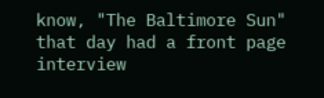know, "The Baltimore Sun" that day had a front page interview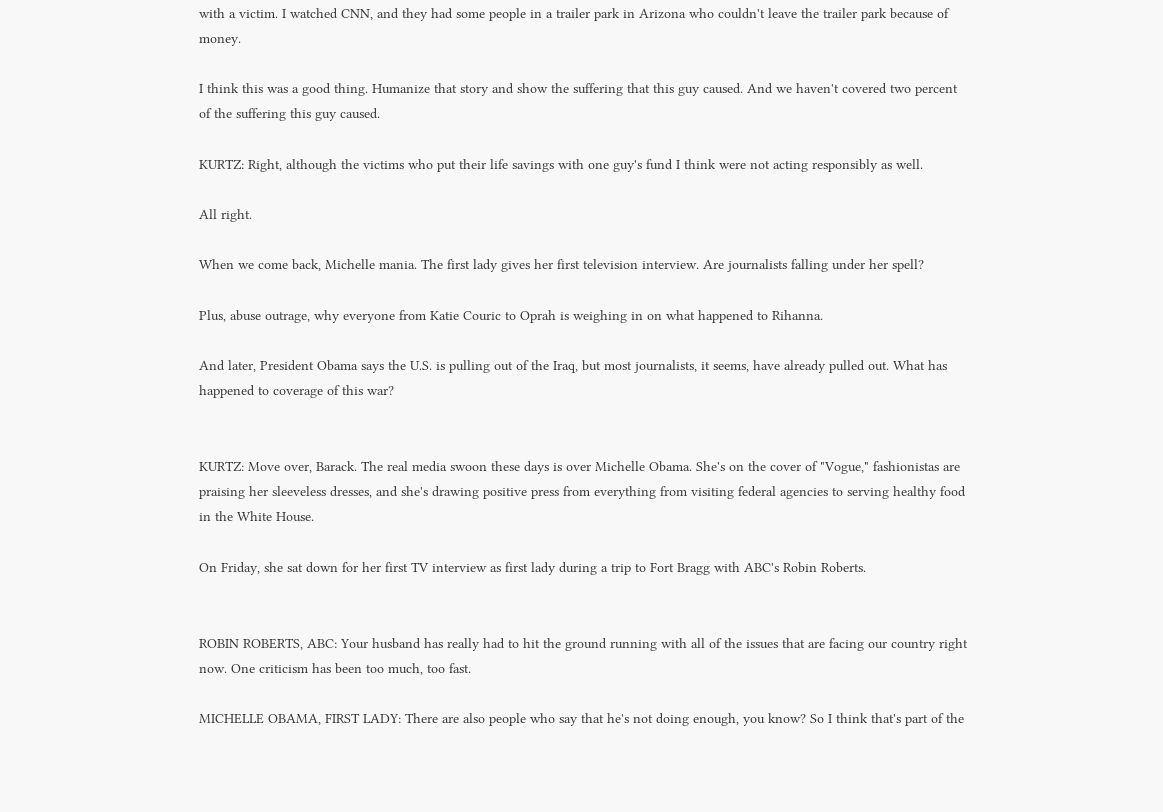with a victim. I watched CNN, and they had some people in a trailer park in Arizona who couldn't leave the trailer park because of money.

I think this was a good thing. Humanize that story and show the suffering that this guy caused. And we haven't covered two percent of the suffering this guy caused.

KURTZ: Right, although the victims who put their life savings with one guy's fund I think were not acting responsibly as well.

All right.

When we come back, Michelle mania. The first lady gives her first television interview. Are journalists falling under her spell?

Plus, abuse outrage, why everyone from Katie Couric to Oprah is weighing in on what happened to Rihanna.

And later, President Obama says the U.S. is pulling out of the Iraq, but most journalists, it seems, have already pulled out. What has happened to coverage of this war?


KURTZ: Move over, Barack. The real media swoon these days is over Michelle Obama. She's on the cover of "Vogue," fashionistas are praising her sleeveless dresses, and she's drawing positive press from everything from visiting federal agencies to serving healthy food in the White House.

On Friday, she sat down for her first TV interview as first lady during a trip to Fort Bragg with ABC's Robin Roberts.


ROBIN ROBERTS, ABC: Your husband has really had to hit the ground running with all of the issues that are facing our country right now. One criticism has been too much, too fast.

MICHELLE OBAMA, FIRST LADY: There are also people who say that he's not doing enough, you know? So I think that's part of the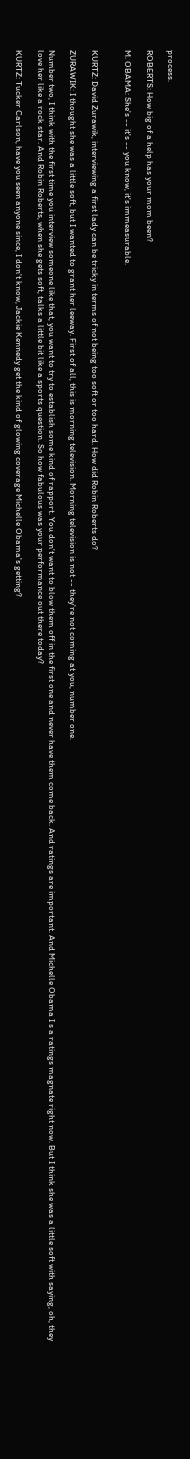process.

ROBERTS: How big of a help has your mom been?

M. OBAMA: She's -- it's -- you know, it's immeasurable.


KURTZ: David Zurawik, interviewing a first lady can be tricky in terms of not being too soft or too hard. How did Robin Roberts do?

ZURAWIK: I thought she was a little soft, but I wanted to grant her leeway. First of all, this is morning television. Morning television is not -- they're not coming at you, number one.

Number two, I think with the first time you interview someone like that, you want to try to establish some kind of rapport. You don't want to blow them off in the first one and never have them come back. And ratings are important. And Michelle Obama I s a ratings magnate right now. But I think she was a little soft with saying, oh, they love her like a rock star. And Robin Roberts, when she gets soft, talks a little bit like a sports question. So how fabulous was your performance out there today?

KURTZ: Tucker Carlson, have you seen anyone since, I don't know, Jackie Kennedy get the kind of glowing coverage Michelle Obama's getting?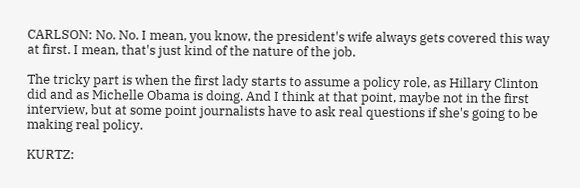CARLSON: No. No. I mean, you know, the president's wife always gets covered this way at first. I mean, that's just kind of the nature of the job.

The tricky part is when the first lady starts to assume a policy role, as Hillary Clinton did and as Michelle Obama is doing. And I think at that point, maybe not in the first interview, but at some point journalists have to ask real questions if she's going to be making real policy.

KURTZ: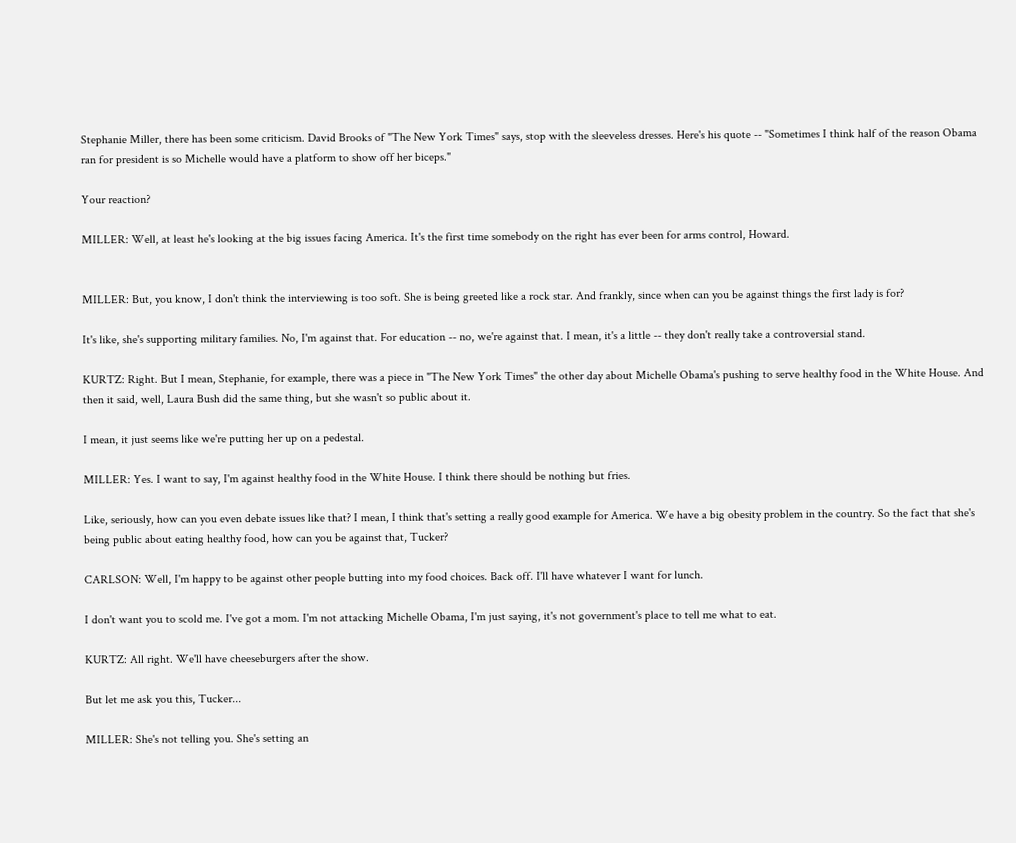Stephanie Miller, there has been some criticism. David Brooks of "The New York Times" says, stop with the sleeveless dresses. Here's his quote -- "Sometimes I think half of the reason Obama ran for president is so Michelle would have a platform to show off her biceps."

Your reaction?

MILLER: Well, at least he's looking at the big issues facing America. It's the first time somebody on the right has ever been for arms control, Howard.


MILLER: But, you know, I don't think the interviewing is too soft. She is being greeted like a rock star. And frankly, since when can you be against things the first lady is for?

It's like, she's supporting military families. No, I'm against that. For education -- no, we're against that. I mean, it's a little -- they don't really take a controversial stand.

KURTZ: Right. But I mean, Stephanie, for example, there was a piece in "The New York Times" the other day about Michelle Obama's pushing to serve healthy food in the White House. And then it said, well, Laura Bush did the same thing, but she wasn't so public about it.

I mean, it just seems like we're putting her up on a pedestal.

MILLER: Yes. I want to say, I'm against healthy food in the White House. I think there should be nothing but fries.

Like, seriously, how can you even debate issues like that? I mean, I think that's setting a really good example for America. We have a big obesity problem in the country. So the fact that she's being public about eating healthy food, how can you be against that, Tucker?

CARLSON: Well, I'm happy to be against other people butting into my food choices. Back off. I'll have whatever I want for lunch.

I don't want you to scold me. I've got a mom. I'm not attacking Michelle Obama, I'm just saying, it's not government's place to tell me what to eat.

KURTZ: All right. We'll have cheeseburgers after the show.

But let me ask you this, Tucker...

MILLER: She's not telling you. She's setting an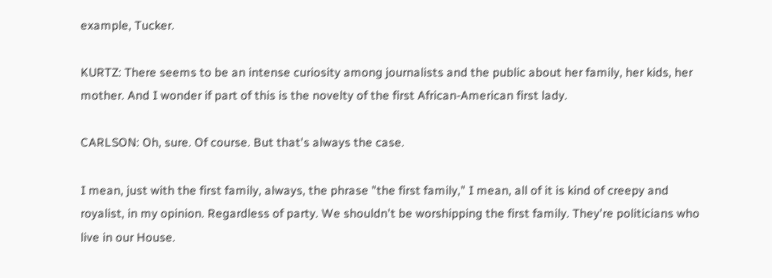example, Tucker.

KURTZ: There seems to be an intense curiosity among journalists and the public about her family, her kids, her mother. And I wonder if part of this is the novelty of the first African-American first lady.

CARLSON: Oh, sure. Of course. But that's always the case.

I mean, just with the first family, always, the phrase "the first family," I mean, all of it is kind of creepy and royalist, in my opinion. Regardless of party. We shouldn't be worshipping the first family. They're politicians who live in our House.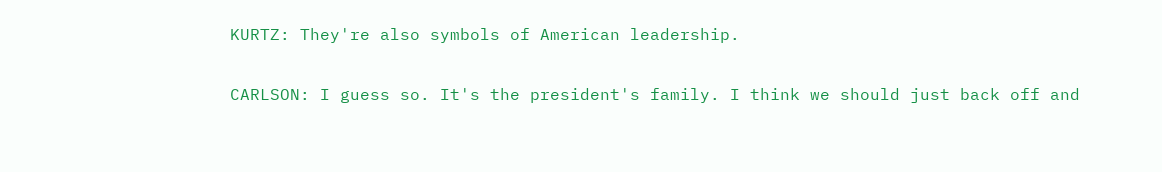KURTZ: They're also symbols of American leadership.

CARLSON: I guess so. It's the president's family. I think we should just back off and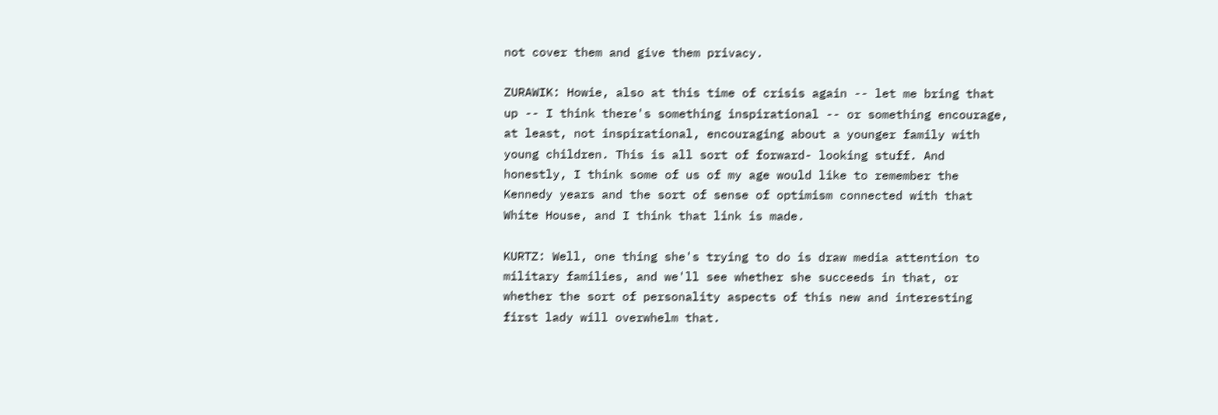not cover them and give them privacy.

ZURAWIK: Howie, also at this time of crisis again -- let me bring that up -- I think there's something inspirational -- or something encourage, at least, not inspirational, encouraging about a younger family with young children. This is all sort of forward- looking stuff. And honestly, I think some of us of my age would like to remember the Kennedy years and the sort of sense of optimism connected with that White House, and I think that link is made.

KURTZ: Well, one thing she's trying to do is draw media attention to military families, and we'll see whether she succeeds in that, or whether the sort of personality aspects of this new and interesting first lady will overwhelm that.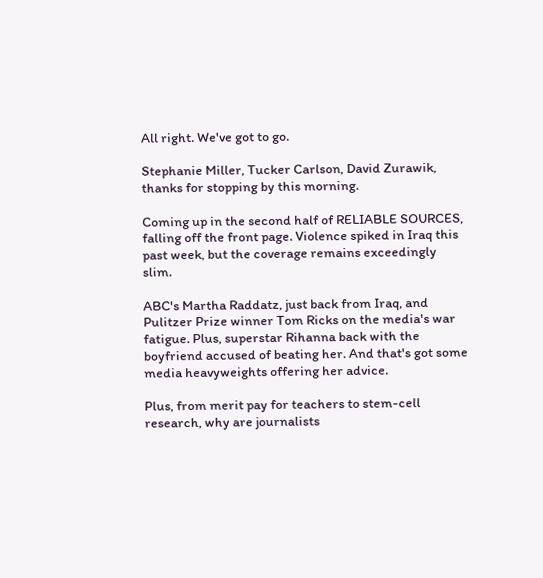All right. We've got to go.

Stephanie Miller, Tucker Carlson, David Zurawik, thanks for stopping by this morning.

Coming up in the second half of RELIABLE SOURCES, falling off the front page. Violence spiked in Iraq this past week, but the coverage remains exceedingly slim.

ABC's Martha Raddatz, just back from Iraq, and Pulitzer Prize winner Tom Ricks on the media's war fatigue. Plus, superstar Rihanna back with the boyfriend accused of beating her. And that's got some media heavyweights offering her advice.

Plus, from merit pay for teachers to stem-cell research, why are journalists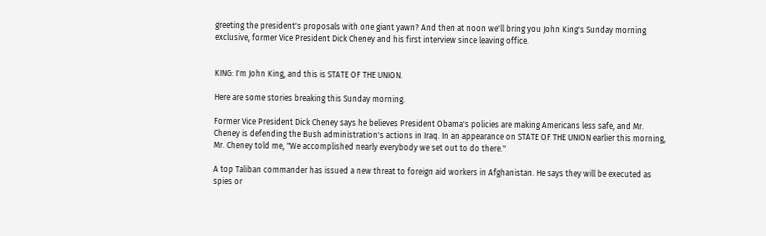greeting the president's proposals with one giant yawn? And then at noon we'll bring you John King's Sunday morning exclusive, former Vice President Dick Cheney and his first interview since leaving office.


KING: I'm John King, and this is STATE OF THE UNION.

Here are some stories breaking this Sunday morning.

Former Vice President Dick Cheney says he believes President Obama's policies are making Americans less safe, and Mr. Cheney is defending the Bush administration's actions in Iraq. In an appearance on STATE OF THE UNION earlier this morning, Mr. Cheney told me, "We accomplished nearly everybody we set out to do there."

A top Taliban commander has issued a new threat to foreign aid workers in Afghanistan. He says they will be executed as spies or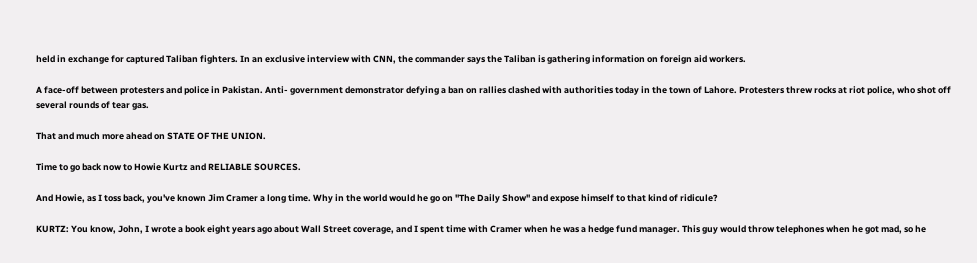held in exchange for captured Taliban fighters. In an exclusive interview with CNN, the commander says the Taliban is gathering information on foreign aid workers.

A face-off between protesters and police in Pakistan. Anti- government demonstrator defying a ban on rallies clashed with authorities today in the town of Lahore. Protesters threw rocks at riot police, who shot off several rounds of tear gas.

That and much more ahead on STATE OF THE UNION.

Time to go back now to Howie Kurtz and RELIABLE SOURCES.

And Howie, as I toss back, you've known Jim Cramer a long time. Why in the world would he go on "The Daily Show" and expose himself to that kind of ridicule?

KURTZ: You know, John, I wrote a book eight years ago about Wall Street coverage, and I spent time with Cramer when he was a hedge fund manager. This guy would throw telephones when he got mad, so he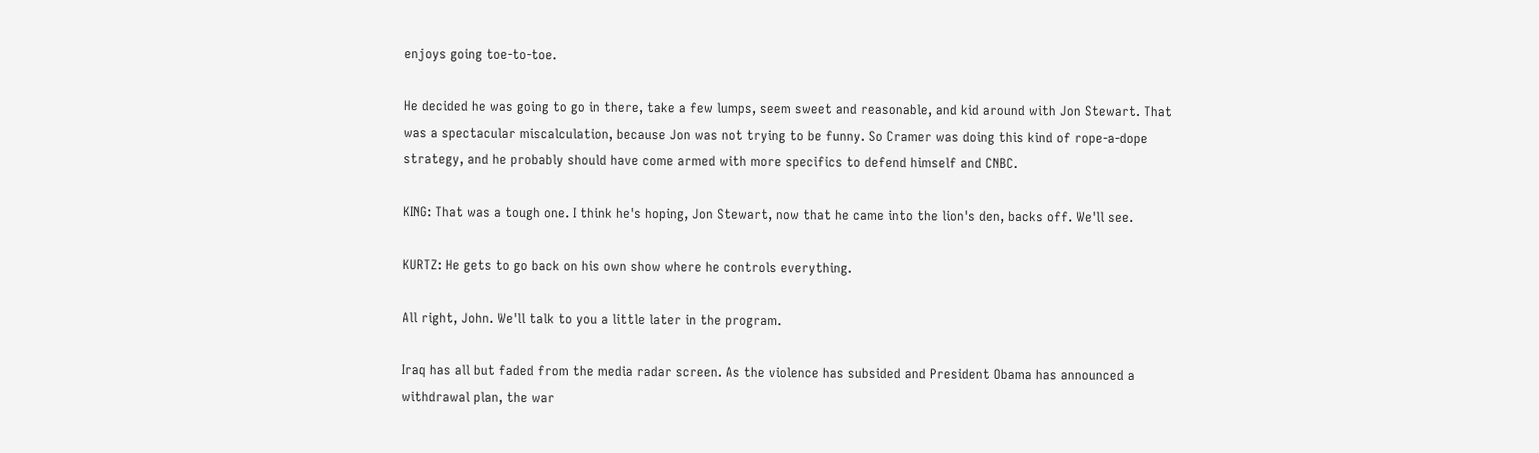enjoys going toe-to-toe.

He decided he was going to go in there, take a few lumps, seem sweet and reasonable, and kid around with Jon Stewart. That was a spectacular miscalculation, because Jon was not trying to be funny. So Cramer was doing this kind of rope-a-dope strategy, and he probably should have come armed with more specifics to defend himself and CNBC.

KING: That was a tough one. I think he's hoping, Jon Stewart, now that he came into the lion's den, backs off. We'll see.

KURTZ: He gets to go back on his own show where he controls everything.

All right, John. We'll talk to you a little later in the program.

Iraq has all but faded from the media radar screen. As the violence has subsided and President Obama has announced a withdrawal plan, the war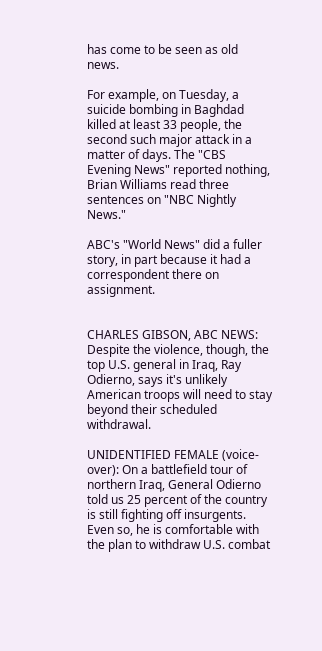has come to be seen as old news.

For example, on Tuesday, a suicide bombing in Baghdad killed at least 33 people, the second such major attack in a matter of days. The "CBS Evening News" reported nothing, Brian Williams read three sentences on "NBC Nightly News."

ABC's "World News" did a fuller story, in part because it had a correspondent there on assignment.


CHARLES GIBSON, ABC NEWS: Despite the violence, though, the top U.S. general in Iraq, Ray Odierno, says it's unlikely American troops will need to stay beyond their scheduled withdrawal.

UNIDENTIFIED FEMALE (voice-over): On a battlefield tour of northern Iraq, General Odierno told us 25 percent of the country is still fighting off insurgents. Even so, he is comfortable with the plan to withdraw U.S. combat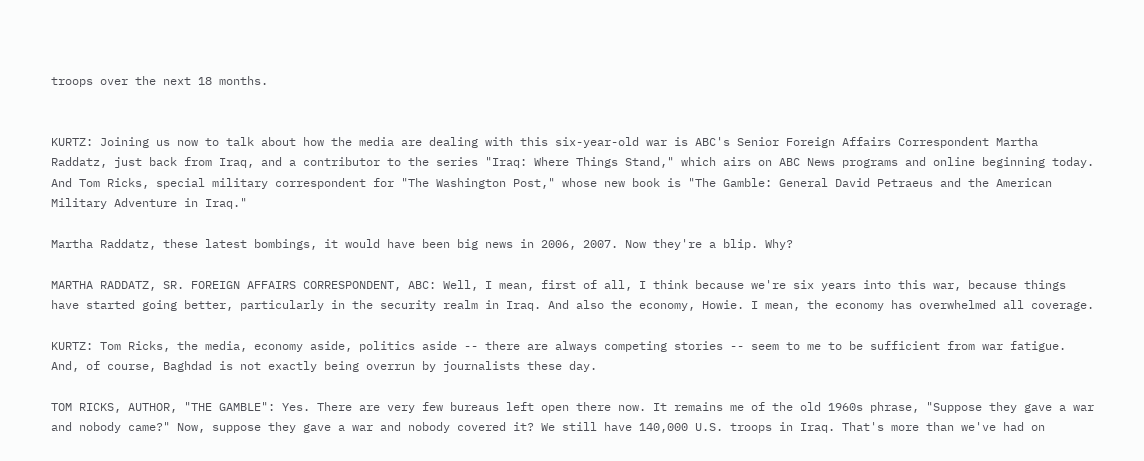troops over the next 18 months.


KURTZ: Joining us now to talk about how the media are dealing with this six-year-old war is ABC's Senior Foreign Affairs Correspondent Martha Raddatz, just back from Iraq, and a contributor to the series "Iraq: Where Things Stand," which airs on ABC News programs and online beginning today. And Tom Ricks, special military correspondent for "The Washington Post," whose new book is "The Gamble: General David Petraeus and the American Military Adventure in Iraq."

Martha Raddatz, these latest bombings, it would have been big news in 2006, 2007. Now they're a blip. Why?

MARTHA RADDATZ, SR. FOREIGN AFFAIRS CORRESPONDENT, ABC: Well, I mean, first of all, I think because we're six years into this war, because things have started going better, particularly in the security realm in Iraq. And also the economy, Howie. I mean, the economy has overwhelmed all coverage.

KURTZ: Tom Ricks, the media, economy aside, politics aside -- there are always competing stories -- seem to me to be sufficient from war fatigue. And, of course, Baghdad is not exactly being overrun by journalists these day.

TOM RICKS, AUTHOR, "THE GAMBLE": Yes. There are very few bureaus left open there now. It remains me of the old 1960s phrase, "Suppose they gave a war and nobody came?" Now, suppose they gave a war and nobody covered it? We still have 140,000 U.S. troops in Iraq. That's more than we've had on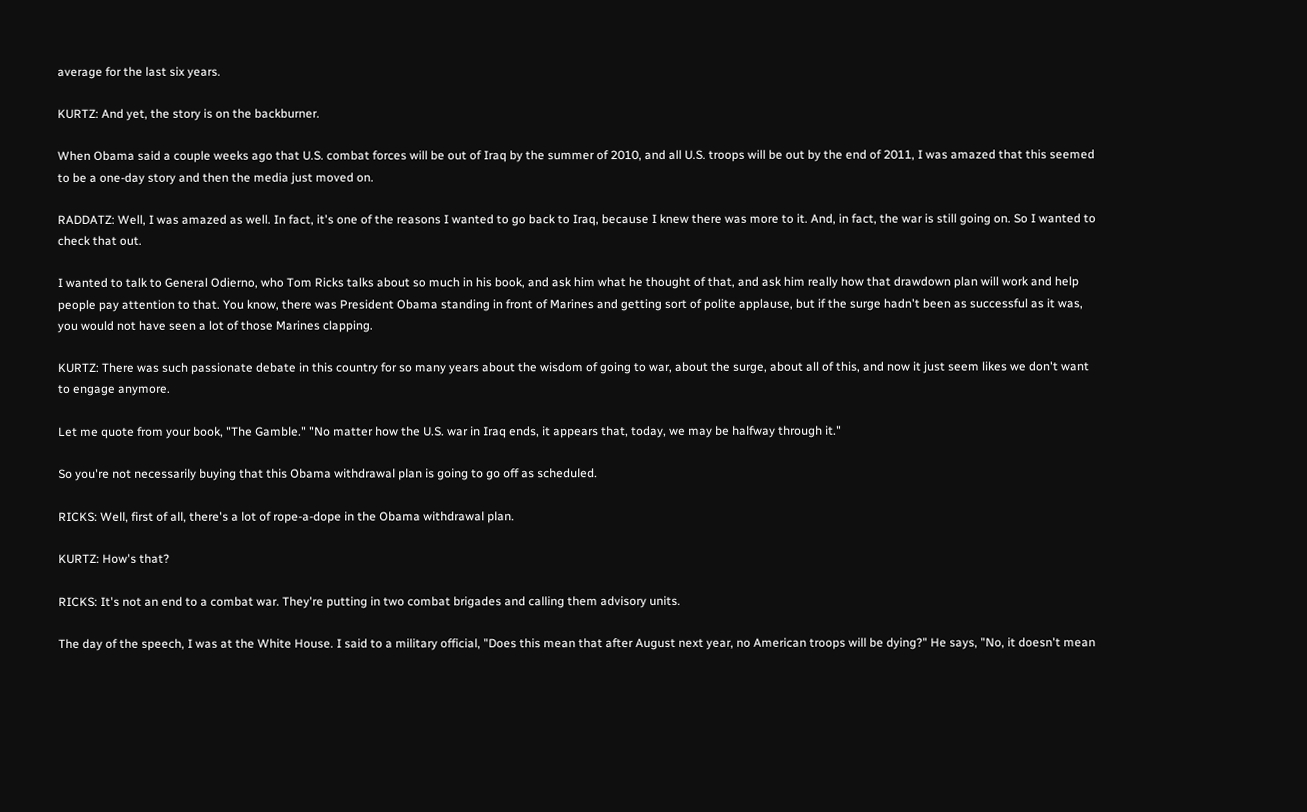average for the last six years.

KURTZ: And yet, the story is on the backburner.

When Obama said a couple weeks ago that U.S. combat forces will be out of Iraq by the summer of 2010, and all U.S. troops will be out by the end of 2011, I was amazed that this seemed to be a one-day story and then the media just moved on.

RADDATZ: Well, I was amazed as well. In fact, it's one of the reasons I wanted to go back to Iraq, because I knew there was more to it. And, in fact, the war is still going on. So I wanted to check that out.

I wanted to talk to General Odierno, who Tom Ricks talks about so much in his book, and ask him what he thought of that, and ask him really how that drawdown plan will work and help people pay attention to that. You know, there was President Obama standing in front of Marines and getting sort of polite applause, but if the surge hadn't been as successful as it was, you would not have seen a lot of those Marines clapping.

KURTZ: There was such passionate debate in this country for so many years about the wisdom of going to war, about the surge, about all of this, and now it just seem likes we don't want to engage anymore.

Let me quote from your book, "The Gamble." "No matter how the U.S. war in Iraq ends, it appears that, today, we may be halfway through it."

So you're not necessarily buying that this Obama withdrawal plan is going to go off as scheduled.

RICKS: Well, first of all, there's a lot of rope-a-dope in the Obama withdrawal plan.

KURTZ: How's that?

RICKS: It's not an end to a combat war. They're putting in two combat brigades and calling them advisory units.

The day of the speech, I was at the White House. I said to a military official, "Does this mean that after August next year, no American troops will be dying?" He says, "No, it doesn't mean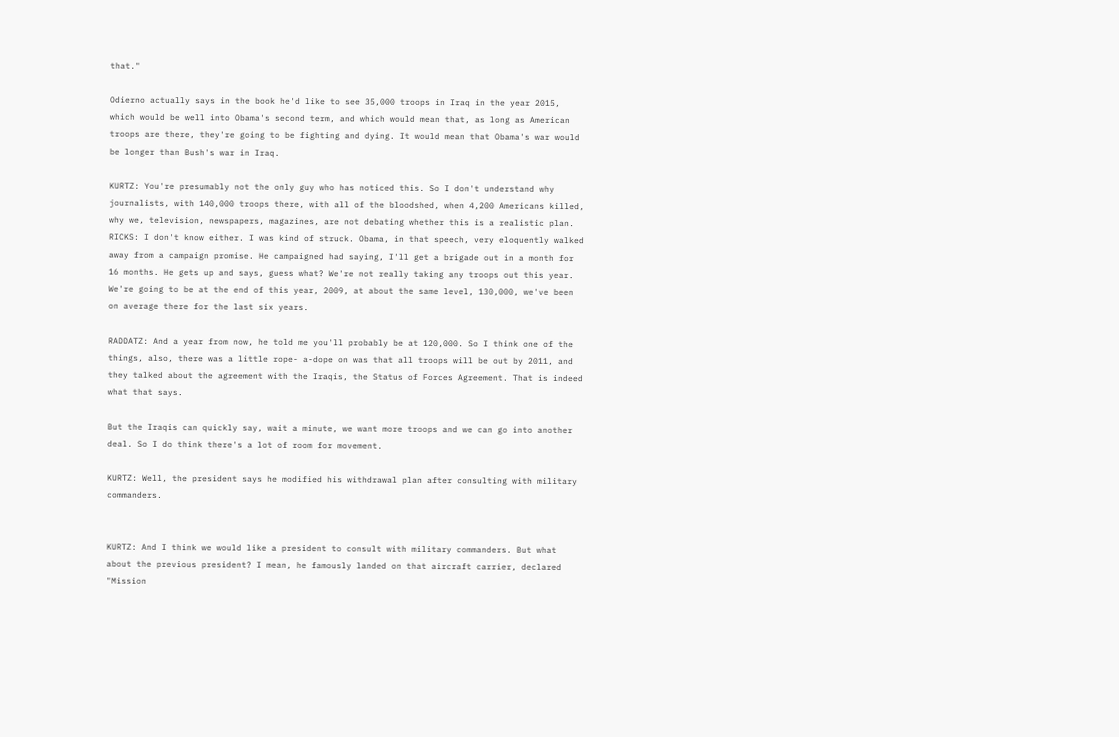that."

Odierno actually says in the book he'd like to see 35,000 troops in Iraq in the year 2015, which would be well into Obama's second term, and which would mean that, as long as American troops are there, they're going to be fighting and dying. It would mean that Obama's war would be longer than Bush's war in Iraq.

KURTZ: You're presumably not the only guy who has noticed this. So I don't understand why journalists, with 140,000 troops there, with all of the bloodshed, when 4,200 Americans killed, why we, television, newspapers, magazines, are not debating whether this is a realistic plan. RICKS: I don't know either. I was kind of struck. Obama, in that speech, very eloquently walked away from a campaign promise. He campaigned had saying, I'll get a brigade out in a month for 16 months. He gets up and says, guess what? We're not really taking any troops out this year. We're going to be at the end of this year, 2009, at about the same level, 130,000, we've been on average there for the last six years.

RADDATZ: And a year from now, he told me you'll probably be at 120,000. So I think one of the things, also, there was a little rope- a-dope on was that all troops will be out by 2011, and they talked about the agreement with the Iraqis, the Status of Forces Agreement. That is indeed what that says.

But the Iraqis can quickly say, wait a minute, we want more troops and we can go into another deal. So I do think there's a lot of room for movement.

KURTZ: Well, the president says he modified his withdrawal plan after consulting with military commanders.


KURTZ: And I think we would like a president to consult with military commanders. But what about the previous president? I mean, he famously landed on that aircraft carrier, declared "Mission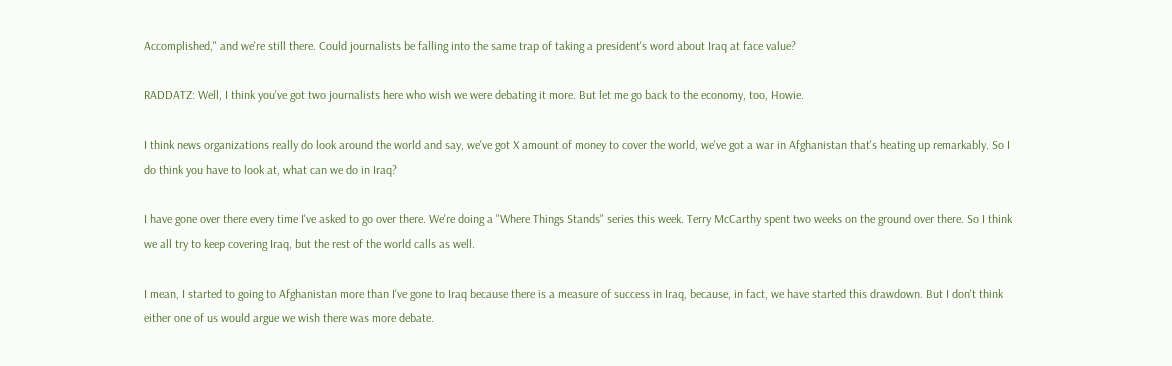Accomplished," and we're still there. Could journalists be falling into the same trap of taking a president's word about Iraq at face value?

RADDATZ: Well, I think you've got two journalists here who wish we were debating it more. But let me go back to the economy, too, Howie.

I think news organizations really do look around the world and say, we've got X amount of money to cover the world, we've got a war in Afghanistan that's heating up remarkably. So I do think you have to look at, what can we do in Iraq?

I have gone over there every time I've asked to go over there. We're doing a "Where Things Stands" series this week. Terry McCarthy spent two weeks on the ground over there. So I think we all try to keep covering Iraq, but the rest of the world calls as well.

I mean, I started to going to Afghanistan more than I've gone to Iraq because there is a measure of success in Iraq, because, in fact, we have started this drawdown. But I don't think either one of us would argue we wish there was more debate.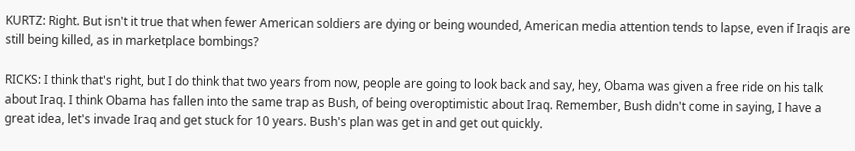KURTZ: Right. But isn't it true that when fewer American soldiers are dying or being wounded, American media attention tends to lapse, even if Iraqis are still being killed, as in marketplace bombings?

RICKS: I think that's right, but I do think that two years from now, people are going to look back and say, hey, Obama was given a free ride on his talk about Iraq. I think Obama has fallen into the same trap as Bush, of being overoptimistic about Iraq. Remember, Bush didn't come in saying, I have a great idea, let's invade Iraq and get stuck for 10 years. Bush's plan was get in and get out quickly.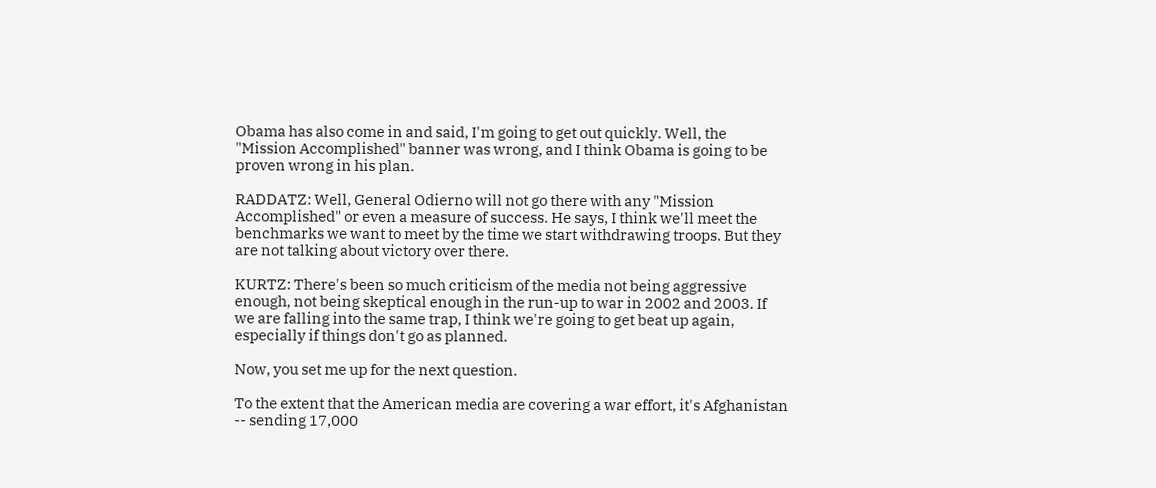Obama has also come in and said, I'm going to get out quickly. Well, the "Mission Accomplished" banner was wrong, and I think Obama is going to be proven wrong in his plan.

RADDATZ: Well, General Odierno will not go there with any "Mission Accomplished" or even a measure of success. He says, I think we'll meet the benchmarks we want to meet by the time we start withdrawing troops. But they are not talking about victory over there.

KURTZ: There's been so much criticism of the media not being aggressive enough, not being skeptical enough in the run-up to war in 2002 and 2003. If we are falling into the same trap, I think we're going to get beat up again, especially if things don't go as planned.

Now, you set me up for the next question.

To the extent that the American media are covering a war effort, it's Afghanistan -- sending 17,000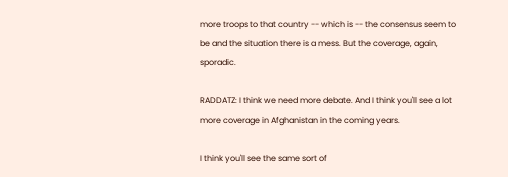more troops to that country -- which is -- the consensus seem to be and the situation there is a mess. But the coverage, again, sporadic.

RADDATZ: I think we need more debate. And I think you'll see a lot more coverage in Afghanistan in the coming years.

I think you'll see the same sort of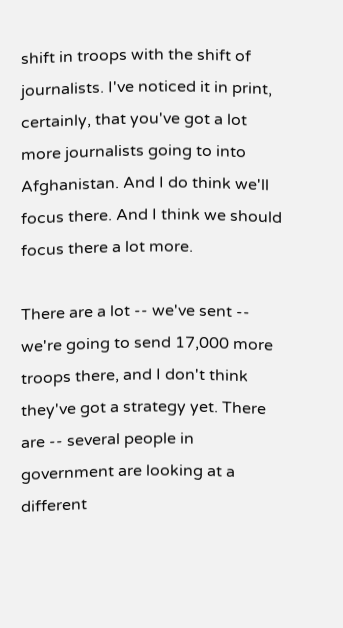shift in troops with the shift of journalists. I've noticed it in print, certainly, that you've got a lot more journalists going to into Afghanistan. And I do think we'll focus there. And I think we should focus there a lot more.

There are a lot -- we've sent -- we're going to send 17,000 more troops there, and I don't think they've got a strategy yet. There are -- several people in government are looking at a different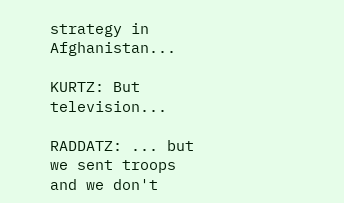strategy in Afghanistan...

KURTZ: But television...

RADDATZ: ... but we sent troops and we don't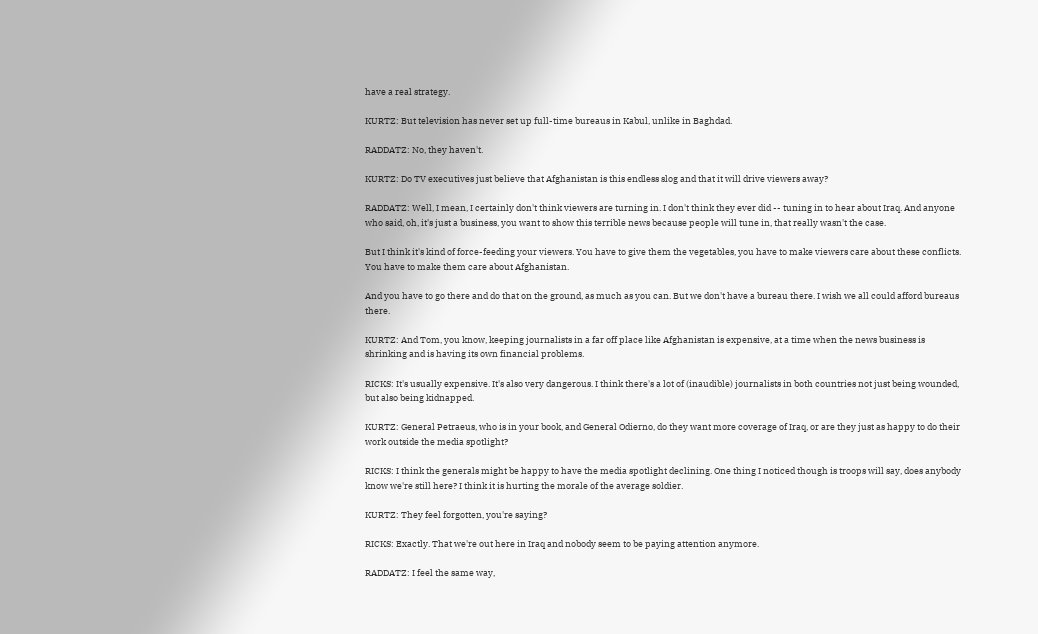have a real strategy.

KURTZ: But television has never set up full-time bureaus in Kabul, unlike in Baghdad.

RADDATZ: No, they haven't.

KURTZ: Do TV executives just believe that Afghanistan is this endless slog and that it will drive viewers away?

RADDATZ: Well, I mean, I certainly don't think viewers are turning in. I don't think they ever did -- tuning in to hear about Iraq. And anyone who said, oh, it's just a business, you want to show this terrible news because people will tune in, that really wasn't the case.

But I think it's kind of force-feeding your viewers. You have to give them the vegetables, you have to make viewers care about these conflicts. You have to make them care about Afghanistan.

And you have to go there and do that on the ground, as much as you can. But we don't have a bureau there. I wish we all could afford bureaus there.

KURTZ: And Tom, you know, keeping journalists in a far off place like Afghanistan is expensive, at a time when the news business is shrinking and is having its own financial problems.

RICKS: It's usually expensive. It's also very dangerous. I think there's a lot of (inaudible) journalists in both countries not just being wounded, but also being kidnapped.

KURTZ: General Petraeus, who is in your book, and General Odierno, do they want more coverage of Iraq, or are they just as happy to do their work outside the media spotlight?

RICKS: I think the generals might be happy to have the media spotlight declining. One thing I noticed though is troops will say, does anybody know we're still here? I think it is hurting the morale of the average soldier.

KURTZ: They feel forgotten, you're saying?

RICKS: Exactly. That we're out here in Iraq and nobody seem to be paying attention anymore.

RADDATZ: I feel the same way,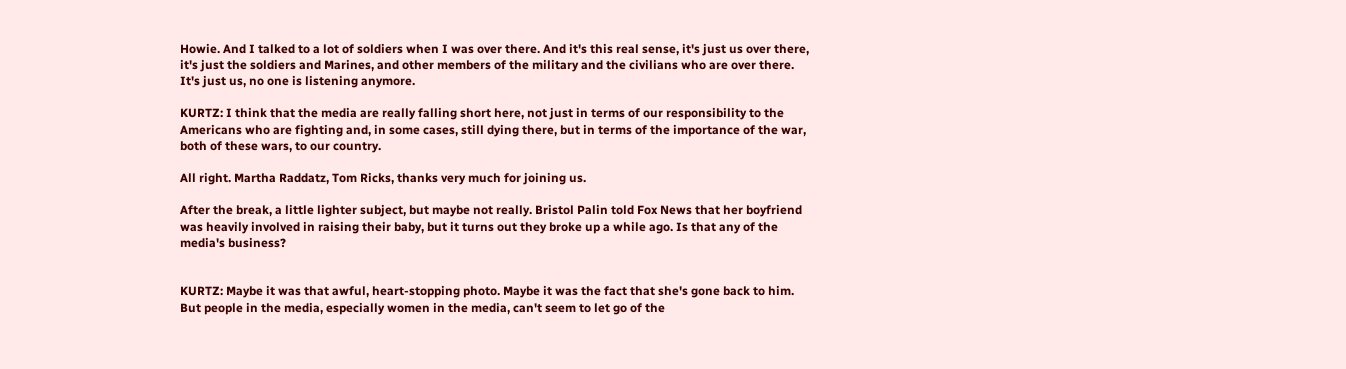Howie. And I talked to a lot of soldiers when I was over there. And it's this real sense, it's just us over there, it's just the soldiers and Marines, and other members of the military and the civilians who are over there. It's just us, no one is listening anymore.

KURTZ: I think that the media are really falling short here, not just in terms of our responsibility to the Americans who are fighting and, in some cases, still dying there, but in terms of the importance of the war, both of these wars, to our country.

All right. Martha Raddatz, Tom Ricks, thanks very much for joining us.

After the break, a little lighter subject, but maybe not really. Bristol Palin told Fox News that her boyfriend was heavily involved in raising their baby, but it turns out they broke up a while ago. Is that any of the media's business?


KURTZ: Maybe it was that awful, heart-stopping photo. Maybe it was the fact that she's gone back to him. But people in the media, especially women in the media, can't seem to let go of the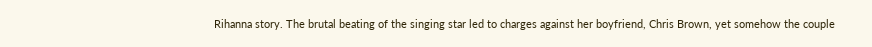Rihanna story. The brutal beating of the singing star led to charges against her boyfriend, Chris Brown, yet somehow the couple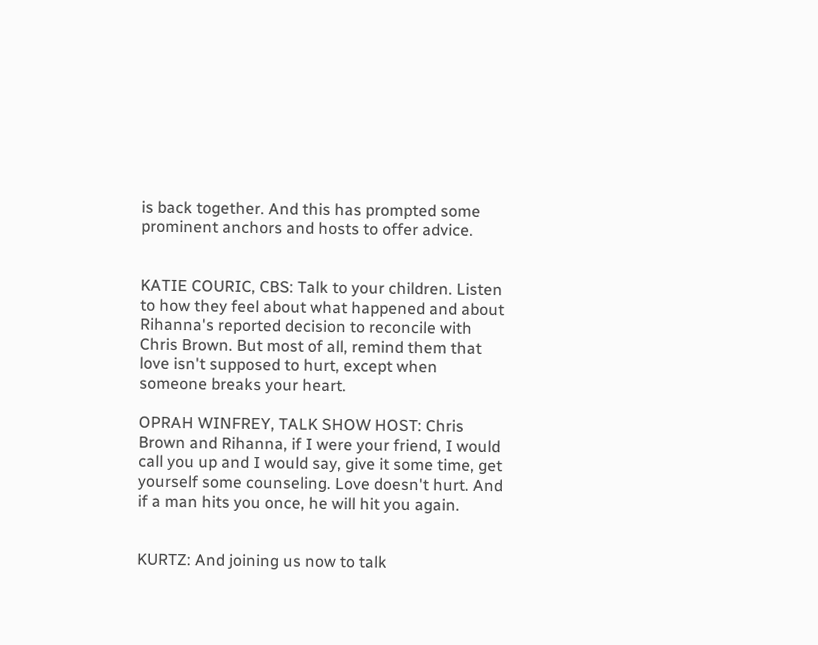is back together. And this has prompted some prominent anchors and hosts to offer advice.


KATIE COURIC, CBS: Talk to your children. Listen to how they feel about what happened and about Rihanna's reported decision to reconcile with Chris Brown. But most of all, remind them that love isn't supposed to hurt, except when someone breaks your heart.

OPRAH WINFREY, TALK SHOW HOST: Chris Brown and Rihanna, if I were your friend, I would call you up and I would say, give it some time, get yourself some counseling. Love doesn't hurt. And if a man hits you once, he will hit you again.


KURTZ: And joining us now to talk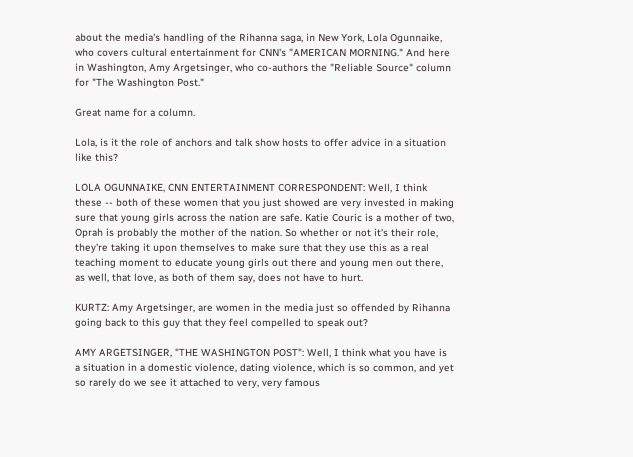about the media's handling of the Rihanna saga, in New York, Lola Ogunnaike, who covers cultural entertainment for CNN's "AMERICAN MORNING." And here in Washington, Amy Argetsinger, who co-authors the "Reliable Source" column for "The Washington Post."

Great name for a column.

Lola, is it the role of anchors and talk show hosts to offer advice in a situation like this?

LOLA OGUNNAIKE, CNN ENTERTAINMENT CORRESPONDENT: Well, I think these -- both of these women that you just showed are very invested in making sure that young girls across the nation are safe. Katie Couric is a mother of two, Oprah is probably the mother of the nation. So whether or not it's their role, they're taking it upon themselves to make sure that they use this as a real teaching moment to educate young girls out there and young men out there, as well, that love, as both of them say, does not have to hurt.

KURTZ: Amy Argetsinger, are women in the media just so offended by Rihanna going back to this guy that they feel compelled to speak out?

AMY ARGETSINGER, "THE WASHINGTON POST": Well, I think what you have is a situation in a domestic violence, dating violence, which is so common, and yet so rarely do we see it attached to very, very famous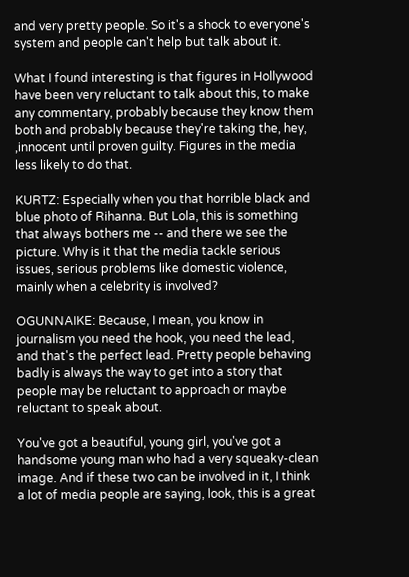and very pretty people. So it's a shock to everyone's system and people can't help but talk about it.

What I found interesting is that figures in Hollywood have been very reluctant to talk about this, to make any commentary, probably because they know them both and probably because they're taking the, hey, ,innocent until proven guilty. Figures in the media less likely to do that.

KURTZ: Especially when you that horrible black and blue photo of Rihanna. But Lola, this is something that always bothers me -- and there we see the picture. Why is it that the media tackle serious issues, serious problems like domestic violence, mainly when a celebrity is involved?

OGUNNAIKE: Because, I mean, you know in journalism you need the hook, you need the lead, and that's the perfect lead. Pretty people behaving badly is always the way to get into a story that people may be reluctant to approach or maybe reluctant to speak about.

You've got a beautiful, young girl, you've got a handsome young man who had a very squeaky-clean image. And if these two can be involved in it, I think a lot of media people are saying, look, this is a great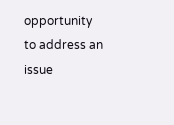opportunity to address an issue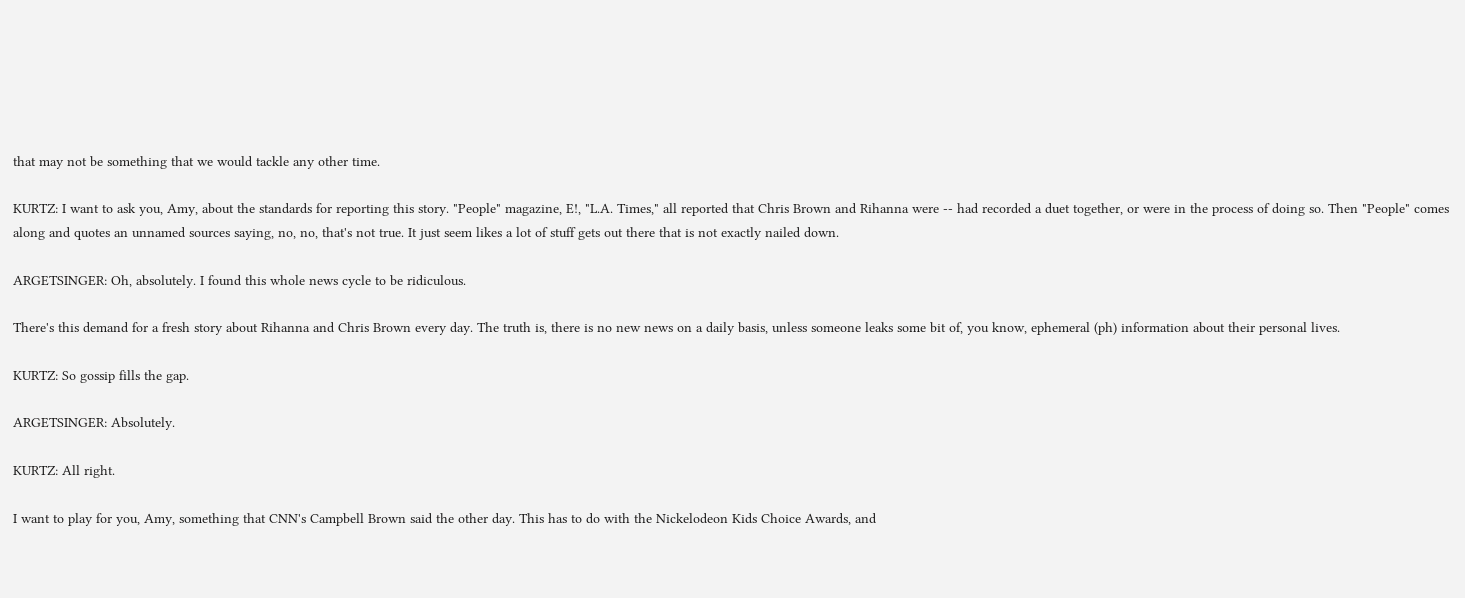that may not be something that we would tackle any other time.

KURTZ: I want to ask you, Amy, about the standards for reporting this story. "People" magazine, E!, "L.A. Times," all reported that Chris Brown and Rihanna were -- had recorded a duet together, or were in the process of doing so. Then "People" comes along and quotes an unnamed sources saying, no, no, that's not true. It just seem likes a lot of stuff gets out there that is not exactly nailed down.

ARGETSINGER: Oh, absolutely. I found this whole news cycle to be ridiculous.

There's this demand for a fresh story about Rihanna and Chris Brown every day. The truth is, there is no new news on a daily basis, unless someone leaks some bit of, you know, ephemeral (ph) information about their personal lives.

KURTZ: So gossip fills the gap.

ARGETSINGER: Absolutely.

KURTZ: All right.

I want to play for you, Amy, something that CNN's Campbell Brown said the other day. This has to do with the Nickelodeon Kids Choice Awards, and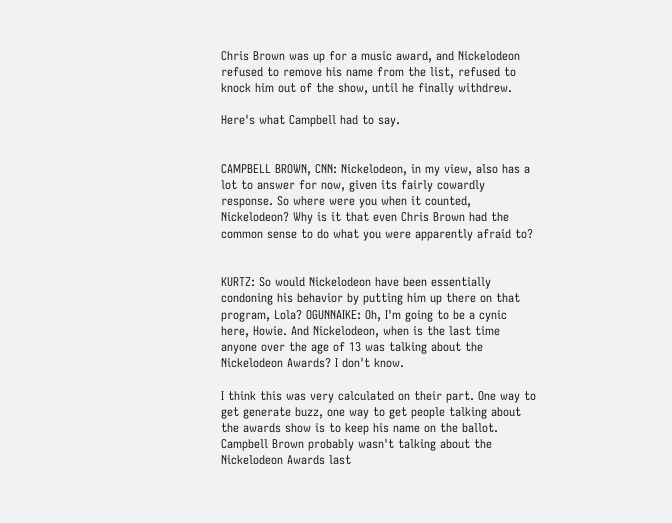Chris Brown was up for a music award, and Nickelodeon refused to remove his name from the list, refused to knock him out of the show, until he finally withdrew.

Here's what Campbell had to say.


CAMPBELL BROWN, CNN: Nickelodeon, in my view, also has a lot to answer for now, given its fairly cowardly response. So where were you when it counted, Nickelodeon? Why is it that even Chris Brown had the common sense to do what you were apparently afraid to?


KURTZ: So would Nickelodeon have been essentially condoning his behavior by putting him up there on that program, Lola? OGUNNAIKE: Oh, I'm going to be a cynic here, Howie. And Nickelodeon, when is the last time anyone over the age of 13 was talking about the Nickelodeon Awards? I don't know.

I think this was very calculated on their part. One way to get generate buzz, one way to get people talking about the awards show is to keep his name on the ballot. Campbell Brown probably wasn't talking about the Nickelodeon Awards last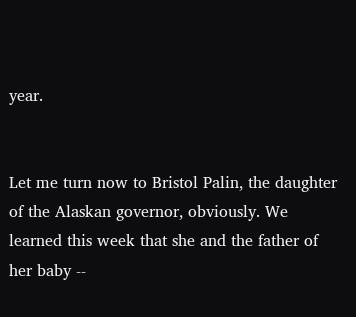year.


Let me turn now to Bristol Palin, the daughter of the Alaskan governor, obviously. We learned this week that she and the father of her baby --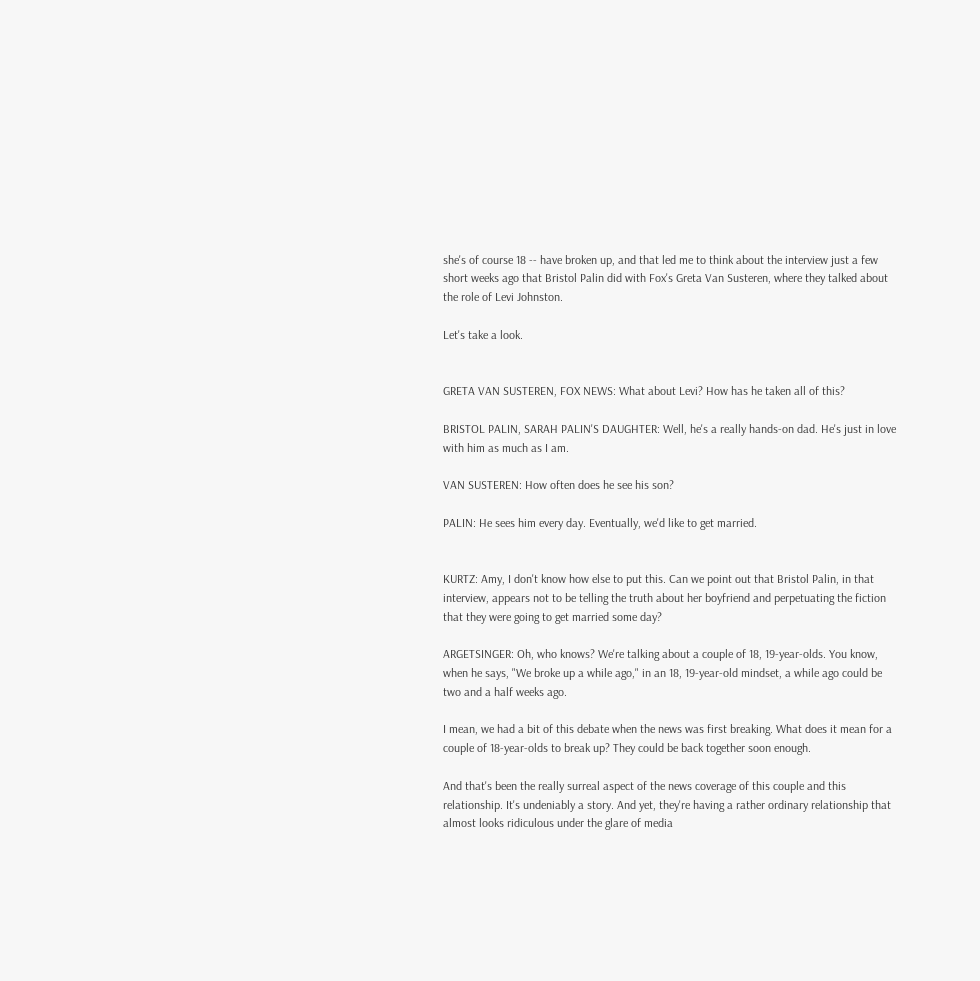she's of course 18 -- have broken up, and that led me to think about the interview just a few short weeks ago that Bristol Palin did with Fox's Greta Van Susteren, where they talked about the role of Levi Johnston.

Let's take a look.


GRETA VAN SUSTEREN, FOX NEWS: What about Levi? How has he taken all of this?

BRISTOL PALIN, SARAH PALIN'S DAUGHTER: Well, he's a really hands-on dad. He's just in love with him as much as I am.

VAN SUSTEREN: How often does he see his son?

PALIN: He sees him every day. Eventually, we'd like to get married.


KURTZ: Amy, I don't know how else to put this. Can we point out that Bristol Palin, in that interview, appears not to be telling the truth about her boyfriend and perpetuating the fiction that they were going to get married some day?

ARGETSINGER: Oh, who knows? We're talking about a couple of 18, 19-year-olds. You know, when he says, "We broke up a while ago," in an 18, 19-year-old mindset, a while ago could be two and a half weeks ago.

I mean, we had a bit of this debate when the news was first breaking. What does it mean for a couple of 18-year-olds to break up? They could be back together soon enough.

And that's been the really surreal aspect of the news coverage of this couple and this relationship. It's undeniably a story. And yet, they're having a rather ordinary relationship that almost looks ridiculous under the glare of media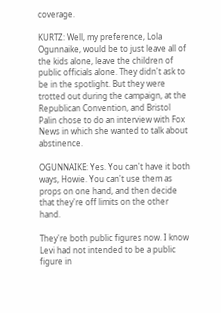coverage.

KURTZ: Well, my preference, Lola Ogunnaike, would be to just leave all of the kids alone, leave the children of public officials alone. They didn't ask to be in the spotlight. But they were trotted out during the campaign, at the Republican Convention, and Bristol Palin chose to do an interview with Fox News in which she wanted to talk about abstinence.

OGUNNAIKE: Yes. You can't have it both ways, Howie. You can't use them as props on one hand, and then decide that they're off limits on the other hand.

They're both public figures now. I know Levi had not intended to be a public figure in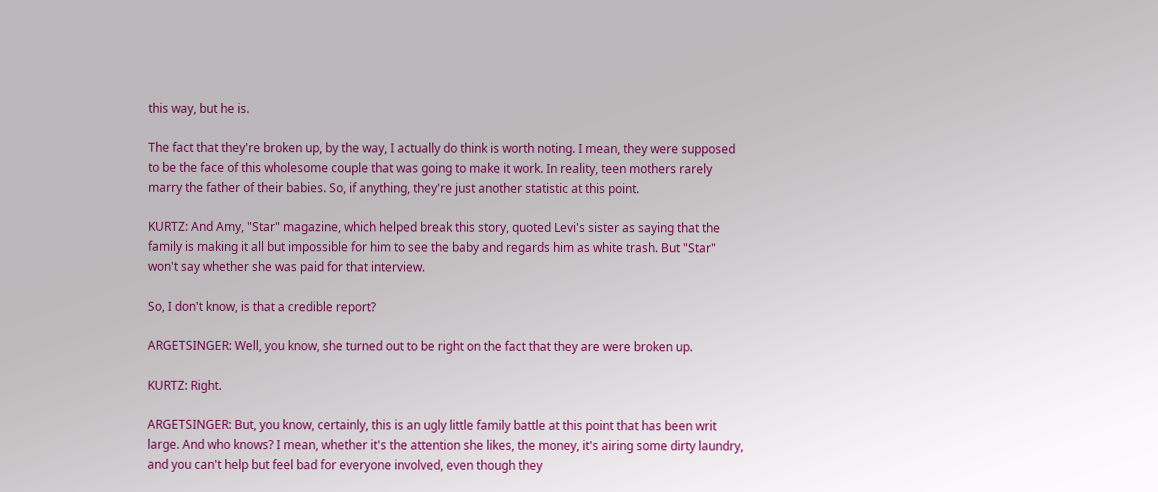this way, but he is.

The fact that they're broken up, by the way, I actually do think is worth noting. I mean, they were supposed to be the face of this wholesome couple that was going to make it work. In reality, teen mothers rarely marry the father of their babies. So, if anything, they're just another statistic at this point.

KURTZ: And Amy, "Star" magazine, which helped break this story, quoted Levi's sister as saying that the family is making it all but impossible for him to see the baby and regards him as white trash. But "Star" won't say whether she was paid for that interview.

So, I don't know, is that a credible report?

ARGETSINGER: Well, you know, she turned out to be right on the fact that they are were broken up.

KURTZ: Right.

ARGETSINGER: But, you know, certainly, this is an ugly little family battle at this point that has been writ large. And who knows? I mean, whether it's the attention she likes, the money, it's airing some dirty laundry, and you can't help but feel bad for everyone involved, even though they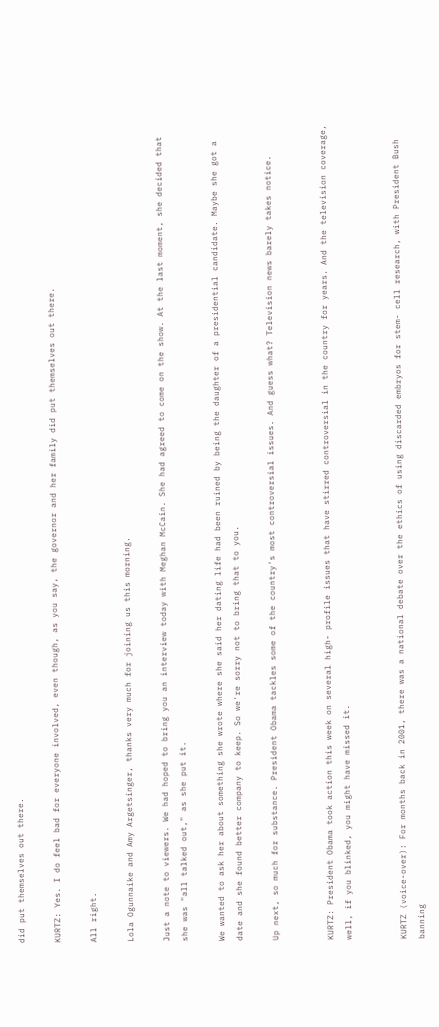did put themselves out there.

KURTZ: Yes. I do feel bad for everyone involved, even though, as you say, the governor and her family did put themselves out there.

All right.

Lola Ogunnaike and Amy Argetsinger, thanks very much for joining us this morning.

Just a note to viewers. We had hoped to bring you an interview today with Meghan McCain. She had agreed to come on the show. At the last moment, she decided that she was "all talked out," as she put it.

We wanted to ask her about something she wrote where she said her dating life had been ruined by being the daughter of a presidential candidate. Maybe she got a date and she found better company to keep. So we're sorry not to bring that to you.

Up next, so much for substance. President Obama tackles some of the country's most controversial issues. And guess what? Television news barely takes notice.


KURTZ: President Obama took action this week on several high- profile issues that have stirred controversial in the country for years. And the television coverage, well, if you blinked, you might have missed it.


KURTZ (voice-over): For months back in 2001, there was a national debate over the ethics of using discarded embryos for stem- cell research, with President Bush banning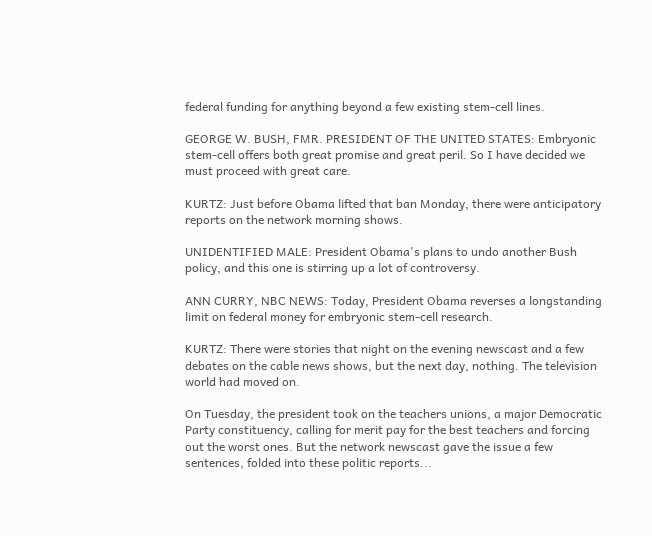federal funding for anything beyond a few existing stem-cell lines.

GEORGE W. BUSH, FMR. PRESIDENT OF THE UNITED STATES: Embryonic stem-cell offers both great promise and great peril. So I have decided we must proceed with great care.

KURTZ: Just before Obama lifted that ban Monday, there were anticipatory reports on the network morning shows.

UNIDENTIFIED MALE: President Obama's plans to undo another Bush policy, and this one is stirring up a lot of controversy.

ANN CURRY, NBC NEWS: Today, President Obama reverses a longstanding limit on federal money for embryonic stem-cell research.

KURTZ: There were stories that night on the evening newscast and a few debates on the cable news shows, but the next day, nothing. The television world had moved on.

On Tuesday, the president took on the teachers unions, a major Democratic Party constituency, calling for merit pay for the best teachers and forcing out the worst ones. But the network newscast gave the issue a few sentences, folded into these politic reports...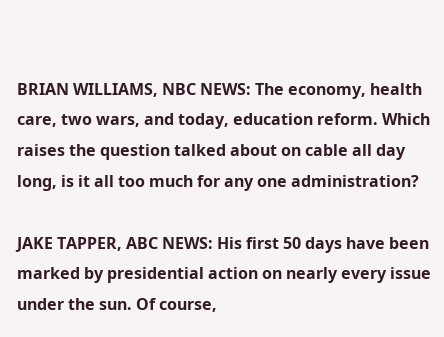BRIAN WILLIAMS, NBC NEWS: The economy, health care, two wars, and today, education reform. Which raises the question talked about on cable all day long, is it all too much for any one administration?

JAKE TAPPER, ABC NEWS: His first 50 days have been marked by presidential action on nearly every issue under the sun. Of course,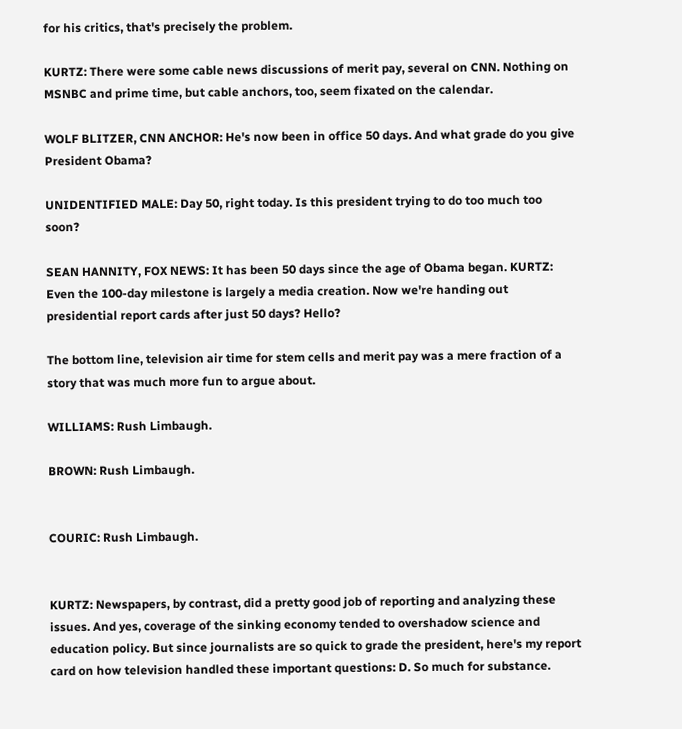for his critics, that's precisely the problem.

KURTZ: There were some cable news discussions of merit pay, several on CNN. Nothing on MSNBC and prime time, but cable anchors, too, seem fixated on the calendar.

WOLF BLITZER, CNN ANCHOR: He's now been in office 50 days. And what grade do you give President Obama?

UNIDENTIFIED MALE: Day 50, right today. Is this president trying to do too much too soon?

SEAN HANNITY, FOX NEWS: It has been 50 days since the age of Obama began. KURTZ: Even the 100-day milestone is largely a media creation. Now we're handing out presidential report cards after just 50 days? Hello?

The bottom line, television air time for stem cells and merit pay was a mere fraction of a story that was much more fun to argue about.

WILLIAMS: Rush Limbaugh.

BROWN: Rush Limbaugh.


COURIC: Rush Limbaugh.


KURTZ: Newspapers, by contrast, did a pretty good job of reporting and analyzing these issues. And yes, coverage of the sinking economy tended to overshadow science and education policy. But since journalists are so quick to grade the president, here's my report card on how television handled these important questions: D. So much for substance.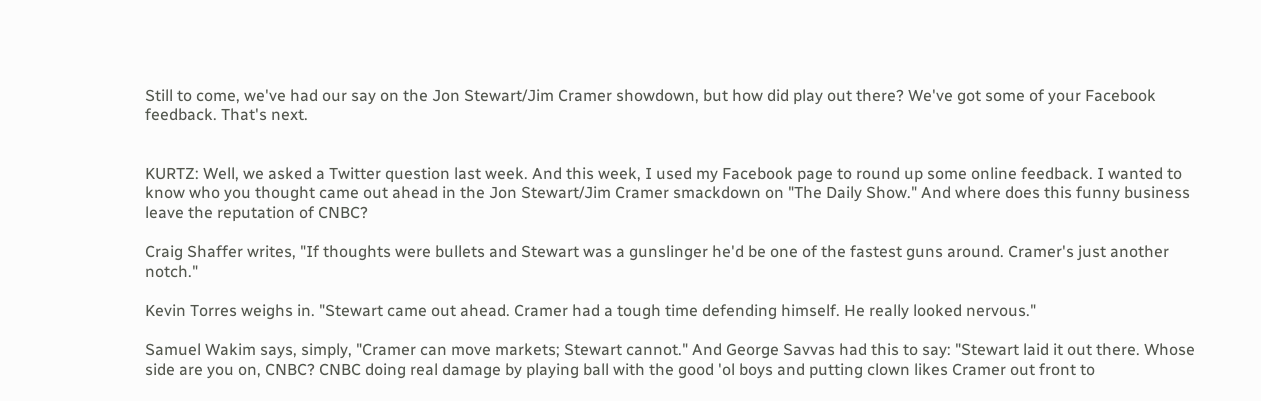Still to come, we've had our say on the Jon Stewart/Jim Cramer showdown, but how did play out there? We've got some of your Facebook feedback. That's next.


KURTZ: Well, we asked a Twitter question last week. And this week, I used my Facebook page to round up some online feedback. I wanted to know who you thought came out ahead in the Jon Stewart/Jim Cramer smackdown on "The Daily Show." And where does this funny business leave the reputation of CNBC?

Craig Shaffer writes, "If thoughts were bullets and Stewart was a gunslinger he'd be one of the fastest guns around. Cramer's just another notch."

Kevin Torres weighs in. "Stewart came out ahead. Cramer had a tough time defending himself. He really looked nervous."

Samuel Wakim says, simply, "Cramer can move markets; Stewart cannot." And George Savvas had this to say: "Stewart laid it out there. Whose side are you on, CNBC? CNBC doing real damage by playing ball with the good 'ol boys and putting clown likes Cramer out front to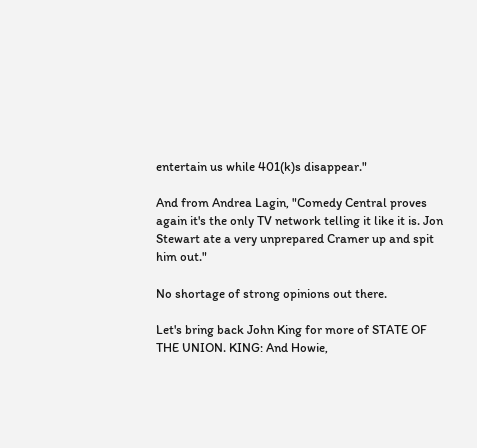entertain us while 401(k)s disappear."

And from Andrea Lagin, "Comedy Central proves again it's the only TV network telling it like it is. Jon Stewart ate a very unprepared Cramer up and spit him out."

No shortage of strong opinions out there.

Let's bring back John King for more of STATE OF THE UNION. KING: And Howie,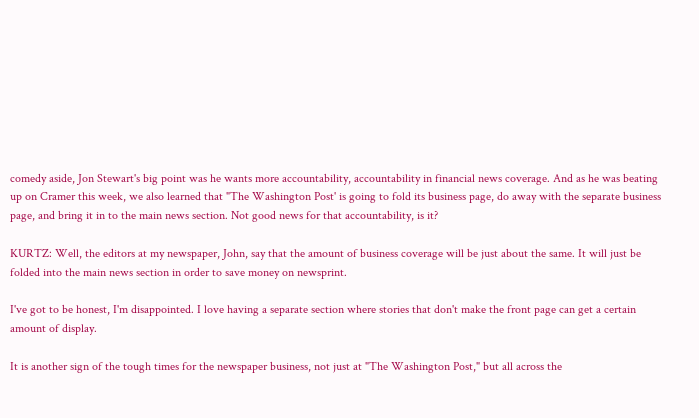comedy aside, Jon Stewart's big point was he wants more accountability, accountability in financial news coverage. And as he was beating up on Cramer this week, we also learned that "The Washington Post' is going to fold its business page, do away with the separate business page, and bring it in to the main news section. Not good news for that accountability, is it?

KURTZ: Well, the editors at my newspaper, John, say that the amount of business coverage will be just about the same. It will just be folded into the main news section in order to save money on newsprint.

I've got to be honest, I'm disappointed. I love having a separate section where stories that don't make the front page can get a certain amount of display.

It is another sign of the tough times for the newspaper business, not just at "The Washington Post," but all across the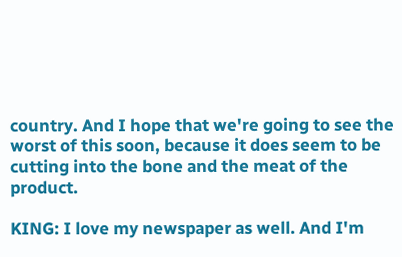country. And I hope that we're going to see the worst of this soon, because it does seem to be cutting into the bone and the meat of the product.

KING: I love my newspaper as well. And I'm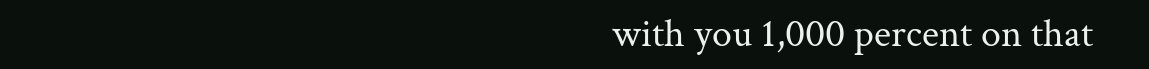with you 1,000 percent on that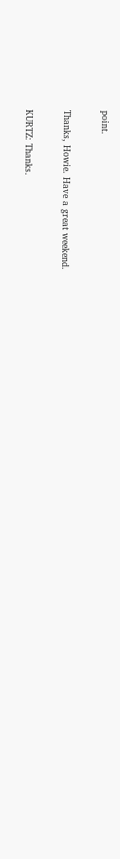point.

Thanks, Howie. Have a great weekend.

KURTZ: Thanks.